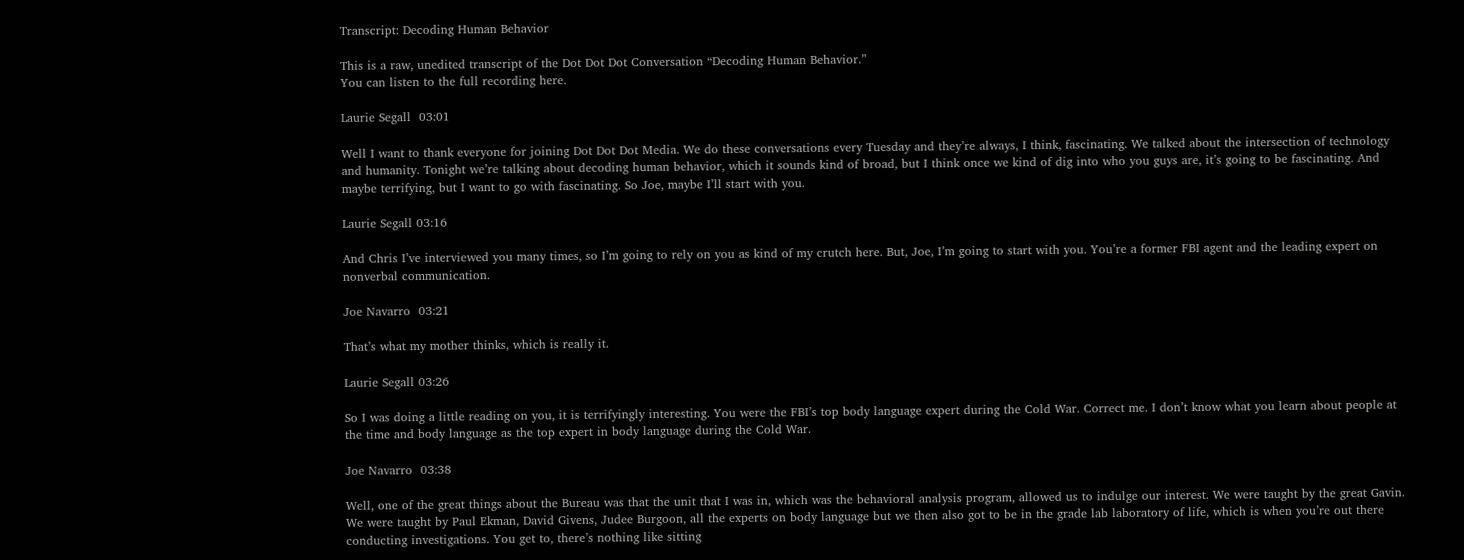Transcript: Decoding Human Behavior

This is a raw, unedited transcript of the Dot Dot Dot Conversation “Decoding Human Behavior.”
You can listen to the full recording here.

Laurie Segall  03:01

Well I want to thank everyone for joining Dot Dot Dot Media. We do these conversations every Tuesday and they’re always, I think, fascinating. We talked about the intersection of technology and humanity. Tonight we’re talking about decoding human behavior, which it sounds kind of broad, but I think once we kind of dig into who you guys are, it’s going to be fascinating. And maybe terrifying, but I want to go with fascinating. So Joe, maybe I’ll start with you.

Laurie Segall 03:16

And Chris I’ve interviewed you many times, so I’m going to rely on you as kind of my crutch here. But, Joe, I’m going to start with you. You’re a former FBI agent and the leading expert on nonverbal communication.

Joe Navarro  03:21

That’s what my mother thinks, which is really it.

Laurie Segall 03:26

So I was doing a little reading on you, it is terrifyingly interesting. You were the FBI’s top body language expert during the Cold War. Correct me. I don’t know what you learn about people at the time and body language as the top expert in body language during the Cold War.

Joe Navarro  03:38

Well, one of the great things about the Bureau was that the unit that I was in, which was the behavioral analysis program, allowed us to indulge our interest. We were taught by the great Gavin. We were taught by Paul Ekman, David Givens, Judee Burgoon, all the experts on body language but we then also got to be in the grade lab laboratory of life, which is when you’re out there conducting investigations. You get to, there’s nothing like sitting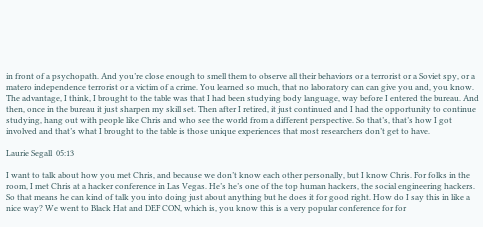in front of a psychopath. And you’re close enough to smell them to observe all their behaviors or a terrorist or a Soviet spy, or a matero independence terrorist or a victim of a crime. You learned so much, that no laboratory can can give you and, you know. The advantage, I think, I brought to the table was that I had been studying body language, way before I entered the bureau. And then, once in the bureau it just sharpen my skill set. Then after I retired, it just continued and I had the opportunity to continue studying, hang out with people like Chris and who see the world from a different perspective. So that’s, that’s how I got involved and that’s what I brought to the table is those unique experiences that most researchers don’t get to have.

Laurie Segall  05:13

I want to talk about how you met Chris, and because we don’t know each other personally, but I know Chris. For folks in the room, I met Chris at a hacker conference in Las Vegas. He’s he’s one of the top human hackers, the social engineering hackers. So that means he can kind of talk you into doing just about anything but he does it for good right. How do I say this in like a nice way? We went to Black Hat and DEF CON, which is, you know this is a very popular conference for for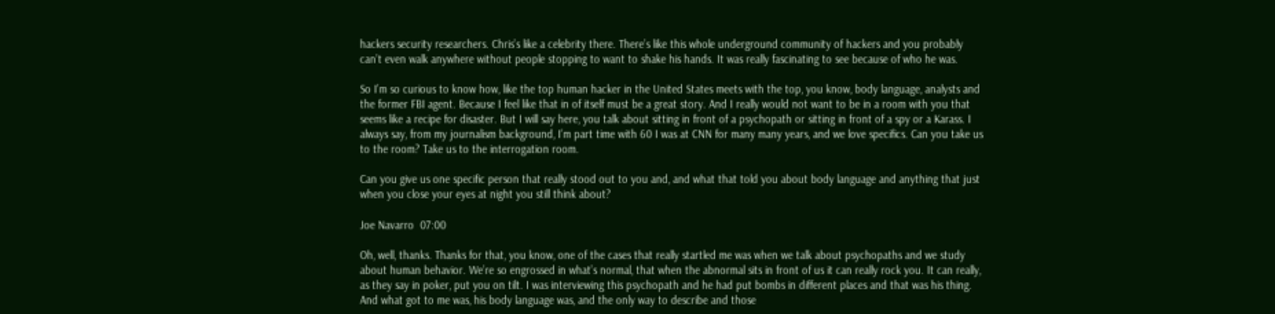hackers security researchers. Chris’s like a celebrity there. There’s like this whole underground community of hackers and you probably can’t even walk anywhere without people stopping to want to shake his hands. It was really fascinating to see because of who he was.

So I’m so curious to know how, like the top human hacker in the United States meets with the top, you know, body language, analysts and the former FBI agent. Because I feel like that in of itself must be a great story. And I really would not want to be in a room with you that seems like a recipe for disaster. But I will say here, you talk about sitting in front of a psychopath or sitting in front of a spy or a Karass. I always say, from my journalism background, I’m part time with 60 I was at CNN for many many years, and we love specifics. Can you take us to the room? Take us to the interrogation room.

Can you give us one specific person that really stood out to you and, and what that told you about body language and anything that just when you close your eyes at night you still think about?

Joe Navarro  07:00

Oh, well, thanks. Thanks for that, you know, one of the cases that really startled me was when we talk about psychopaths and we study about human behavior. We’re so engrossed in what’s normal, that when the abnormal sits in front of us it can really rock you. It can really, as they say in poker, put you on tilt. I was interviewing this psychopath and he had put bombs in different places and that was his thing. And what got to me was, his body language was, and the only way to describe and those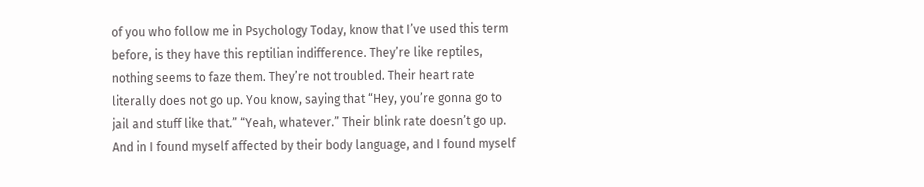of you who follow me in Psychology Today, know that I’ve used this term before, is they have this reptilian indifference. They’re like reptiles, nothing seems to faze them. They’re not troubled. Their heart rate literally does not go up. You know, saying that “Hey, you’re gonna go to jail and stuff like that.” “Yeah, whatever.” Their blink rate doesn’t go up. And in I found myself affected by their body language, and I found myself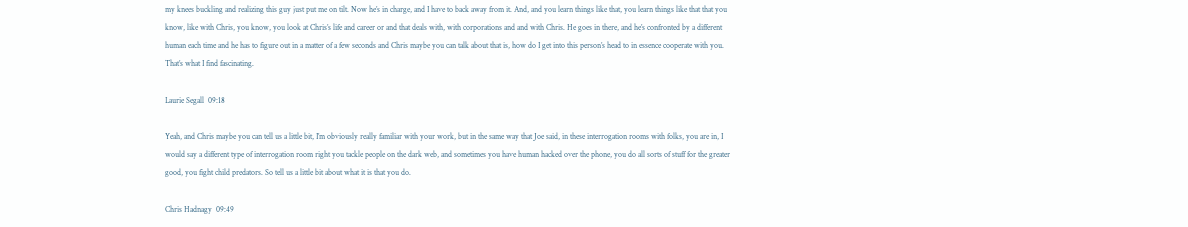my knees buckling and realizing this guy just put me on tilt. Now he’s in charge, and I have to back away from it. And, and you learn things like that, you learn things like that that you know, like with Chris, you know, you look at Chris’s life and career or and that deals with, with corporations and and with Chris. He goes in there, and he’s confronted by a different human each time and he has to figure out in a matter of a few seconds and Chris maybe you can talk about that is, how do I get into this person’s head to in essence cooperate with you. That’s what I find fascinating.

Laurie Segall  09:18

Yeah, and Chris maybe you can tell us a little bit, I’m obviously really familiar with your work, but in the same way that Joe said, in these interrogation rooms with folks, you are in, I would say a different type of interrogation room right you tackle people on the dark web, and sometimes you have human hacked over the phone, you do all sorts of stuff for the greater good, you fight child predators. So tell us a little bit about what it is that you do.

Chris Hadnagy  09:49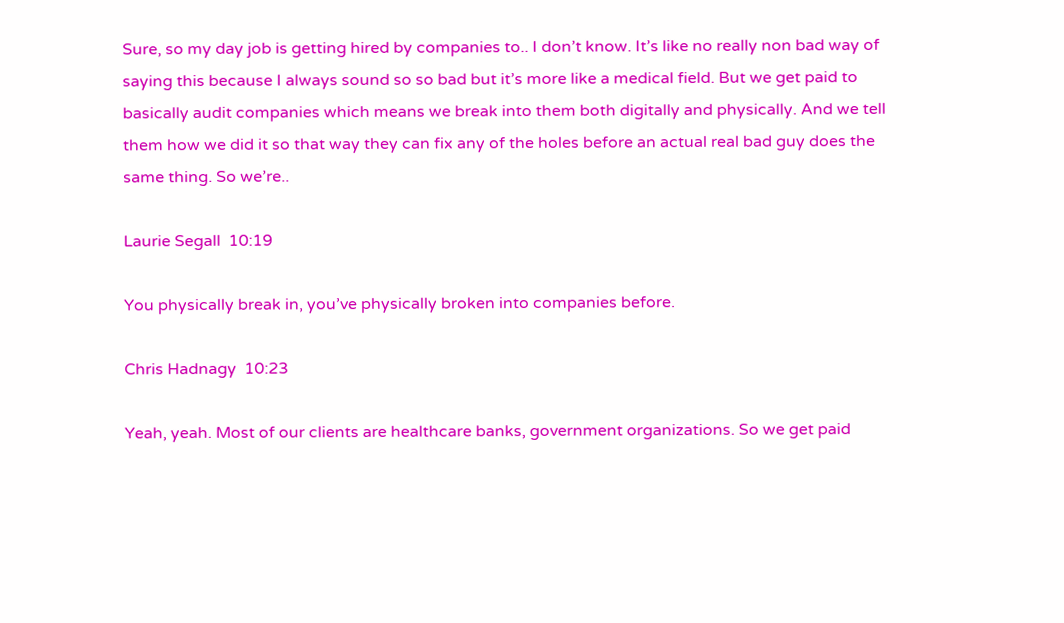Sure, so my day job is getting hired by companies to.. I don’t know. It’s like no really non bad way of saying this because I always sound so so bad but it’s more like a medical field. But we get paid to basically audit companies which means we break into them both digitally and physically. And we tell them how we did it so that way they can fix any of the holes before an actual real bad guy does the same thing. So we’re..

Laurie Segall  10:19

You physically break in, you’ve physically broken into companies before.

Chris Hadnagy  10:23

Yeah, yeah. Most of our clients are healthcare banks, government organizations. So we get paid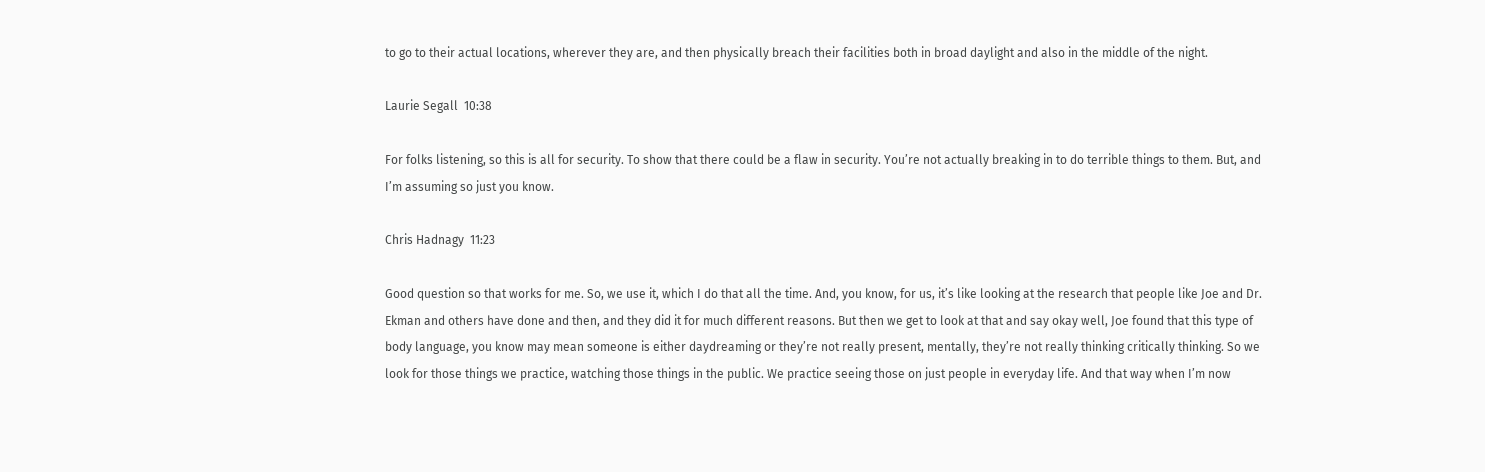to go to their actual locations, wherever they are, and then physically breach their facilities both in broad daylight and also in the middle of the night.

Laurie Segall  10:38

For folks listening, so this is all for security. To show that there could be a flaw in security. You’re not actually breaking in to do terrible things to them. But, and I’m assuming so just you know.

Chris Hadnagy  11:23

Good question so that works for me. So, we use it, which I do that all the time. And, you know, for us, it’s like looking at the research that people like Joe and Dr. Ekman and others have done and then, and they did it for much different reasons. But then we get to look at that and say okay well, Joe found that this type of body language, you know may mean someone is either daydreaming or they’re not really present, mentally, they’re not really thinking critically thinking. So we look for those things we practice, watching those things in the public. We practice seeing those on just people in everyday life. And that way when I’m now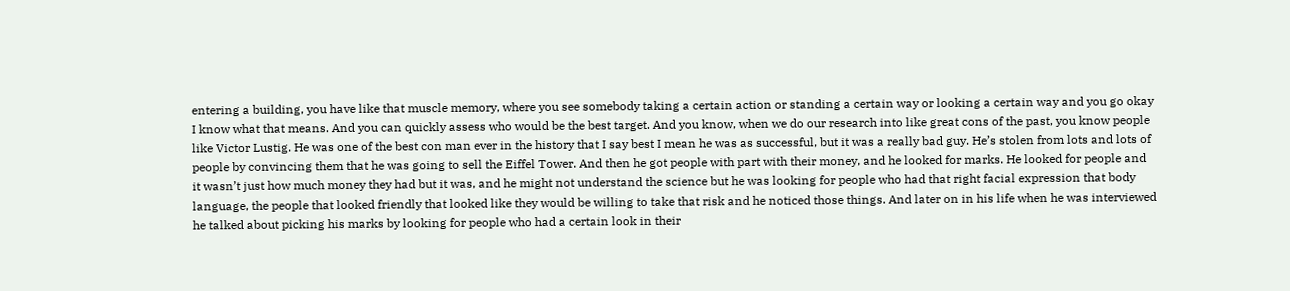entering a building, you have like that muscle memory, where you see somebody taking a certain action or standing a certain way or looking a certain way and you go okay I know what that means. And you can quickly assess who would be the best target. And you know, when we do our research into like great cons of the past, you know people like Victor Lustig. He was one of the best con man ever in the history that I say best I mean he was as successful, but it was a really bad guy. He’s stolen from lots and lots of people by convincing them that he was going to sell the Eiffel Tower. And then he got people with part with their money, and he looked for marks. He looked for people and it wasn’t just how much money they had but it was, and he might not understand the science but he was looking for people who had that right facial expression that body language, the people that looked friendly that looked like they would be willing to take that risk and he noticed those things. And later on in his life when he was interviewed he talked about picking his marks by looking for people who had a certain look in their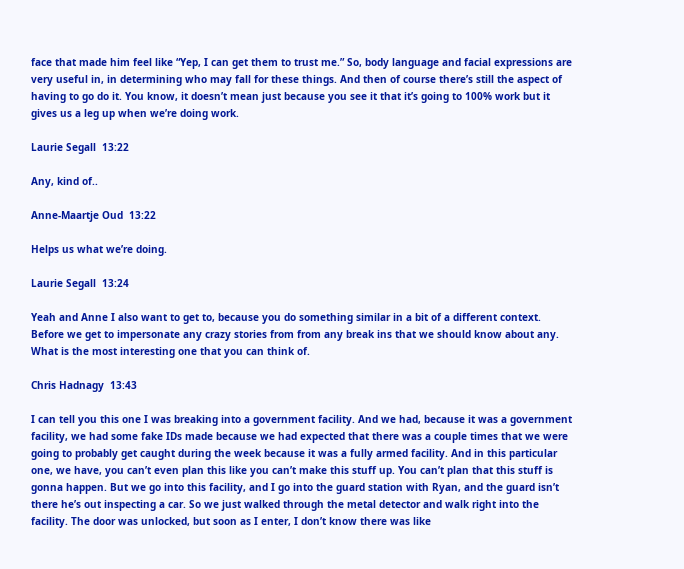face that made him feel like “Yep, I can get them to trust me.” So, body language and facial expressions are very useful in, in determining who may fall for these things. And then of course there’s still the aspect of having to go do it. You know, it doesn’t mean just because you see it that it’s going to 100% work but it gives us a leg up when we’re doing work.

Laurie Segall  13:22

Any, kind of..

Anne-Maartje Oud  13:22

Helps us what we’re doing.

Laurie Segall  13:24

Yeah and Anne I also want to get to, because you do something similar in a bit of a different context. Before we get to impersonate any crazy stories from from any break ins that we should know about any. What is the most interesting one that you can think of.

Chris Hadnagy  13:43

I can tell you this one I was breaking into a government facility. And we had, because it was a government facility, we had some fake IDs made because we had expected that there was a couple times that we were going to probably get caught during the week because it was a fully armed facility. And in this particular one, we have, you can’t even plan this like you can’t make this stuff up. You can’t plan that this stuff is gonna happen. But we go into this facility, and I go into the guard station with Ryan, and the guard isn’t there he’s out inspecting a car. So we just walked through the metal detector and walk right into the facility. The door was unlocked, but soon as I enter, I don’t know there was like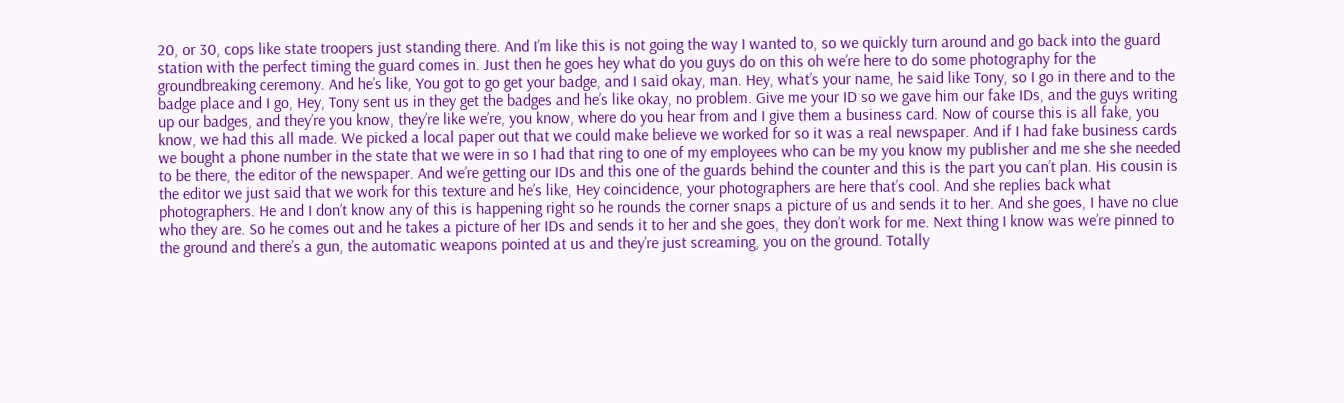20, or 30, cops like state troopers just standing there. And I’m like this is not going the way I wanted to, so we quickly turn around and go back into the guard station with the perfect timing the guard comes in. Just then he goes hey what do you guys do on this oh we’re here to do some photography for the groundbreaking ceremony. And he’s like, You got to go get your badge, and I said okay, man. Hey, what’s your name, he said like Tony, so I go in there and to the badge place and I go, Hey, Tony sent us in they get the badges and he’s like okay, no problem. Give me your ID so we gave him our fake IDs, and the guys writing up our badges, and they’re you know, they’re like we’re, you know, where do you hear from and I give them a business card. Now of course this is all fake, you know, we had this all made. We picked a local paper out that we could make believe we worked for so it was a real newspaper. And if I had fake business cards we bought a phone number in the state that we were in so I had that ring to one of my employees who can be my you know my publisher and me she she needed to be there, the editor of the newspaper. And we’re getting our IDs and this one of the guards behind the counter and this is the part you can’t plan. His cousin is the editor we just said that we work for this texture and he’s like, Hey coincidence, your photographers are here that’s cool. And she replies back what photographers. He and I don’t know any of this is happening right so he rounds the corner snaps a picture of us and sends it to her. And she goes, I have no clue who they are. So he comes out and he takes a picture of her IDs and sends it to her and she goes, they don’t work for me. Next thing I know was we’re pinned to the ground and there’s a gun, the automatic weapons pointed at us and they’re just screaming, you on the ground. Totally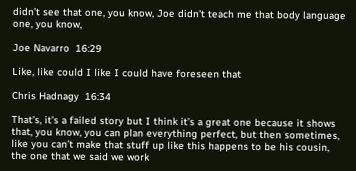didn’t see that one, you know, Joe didn’t teach me that body language one, you know,

Joe Navarro  16:29

Like, like could I like I could have foreseen that

Chris Hadnagy  16:34

That’s, it’s a failed story but I think it’s a great one because it shows that, you know, you can plan everything perfect, but then sometimes, like you can’t make that stuff up like this happens to be his cousin, the one that we said we work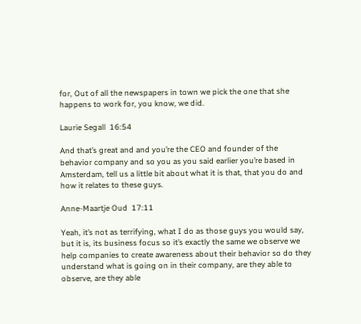for, Out of all the newspapers in town we pick the one that she happens to work for, you know, we did.

Laurie Segall  16:54

And that’s great and and you’re the CEO and founder of the behavior company and so you as you said earlier you’re based in Amsterdam, tell us a little bit about what it is that, that you do and how it relates to these guys.

Anne-Maartje Oud  17:11

Yeah, it’s not as terrifying, what I do as those guys you would say, but it is, its business focus so it’s exactly the same we observe we help companies to create awareness about their behavior so do they understand what is going on in their company, are they able to observe, are they able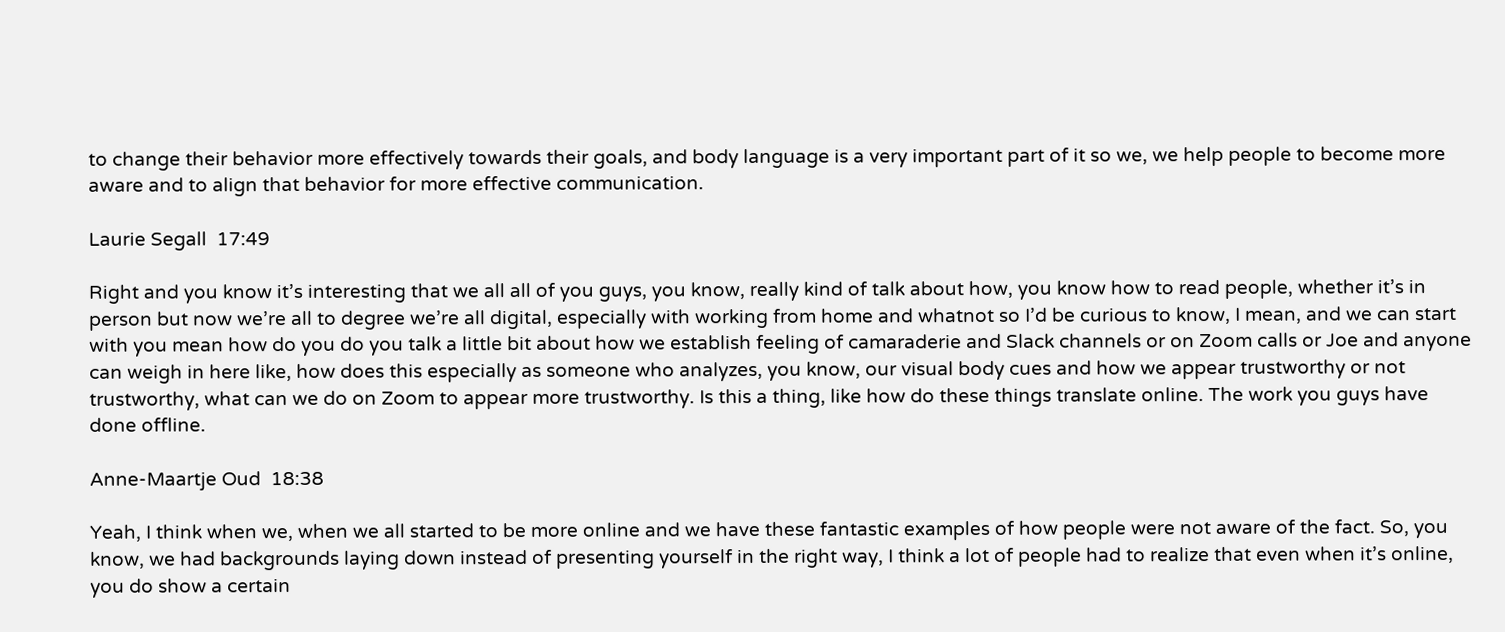to change their behavior more effectively towards their goals, and body language is a very important part of it so we, we help people to become more aware and to align that behavior for more effective communication.

Laurie Segall  17:49

Right and you know it’s interesting that we all all of you guys, you know, really kind of talk about how, you know how to read people, whether it’s in person but now we’re all to degree we’re all digital, especially with working from home and whatnot so I’d be curious to know, I mean, and we can start with you mean how do you do you talk a little bit about how we establish feeling of camaraderie and Slack channels or on Zoom calls or Joe and anyone can weigh in here like, how does this especially as someone who analyzes, you know, our visual body cues and how we appear trustworthy or not trustworthy, what can we do on Zoom to appear more trustworthy. Is this a thing, like how do these things translate online. The work you guys have done offline.

Anne-Maartje Oud  18:38

Yeah, I think when we, when we all started to be more online and we have these fantastic examples of how people were not aware of the fact. So, you know, we had backgrounds laying down instead of presenting yourself in the right way, I think a lot of people had to realize that even when it’s online, you do show a certain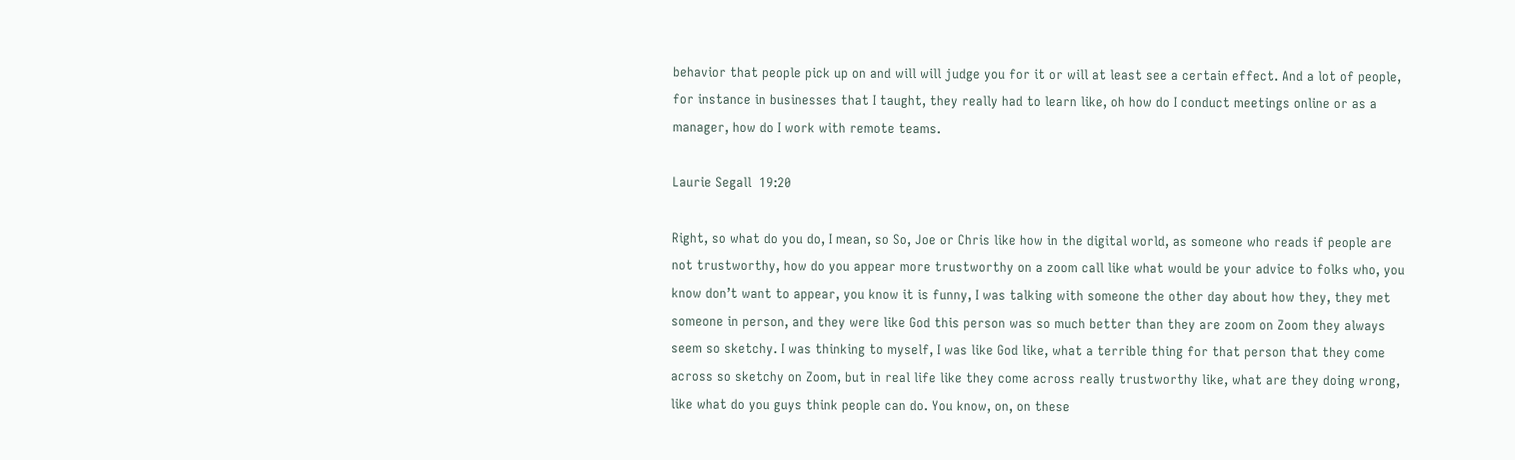behavior that people pick up on and will will judge you for it or will at least see a certain effect. And a lot of people, for instance in businesses that I taught, they really had to learn like, oh how do I conduct meetings online or as a manager, how do I work with remote teams.

Laurie Segall  19:20

Right, so what do you do, I mean, so So, Joe or Chris like how in the digital world, as someone who reads if people are not trustworthy, how do you appear more trustworthy on a zoom call like what would be your advice to folks who, you know don’t want to appear, you know it is funny, I was talking with someone the other day about how they, they met someone in person, and they were like God this person was so much better than they are zoom on Zoom they always seem so sketchy. I was thinking to myself, I was like God like, what a terrible thing for that person that they come across so sketchy on Zoom, but in real life like they come across really trustworthy like, what are they doing wrong, like what do you guys think people can do. You know, on, on these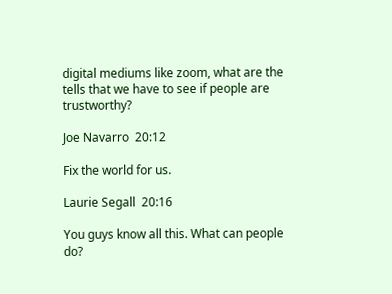digital mediums like zoom, what are the tells that we have to see if people are trustworthy?

Joe Navarro  20:12

Fix the world for us.

Laurie Segall  20:16

You guys know all this. What can people do?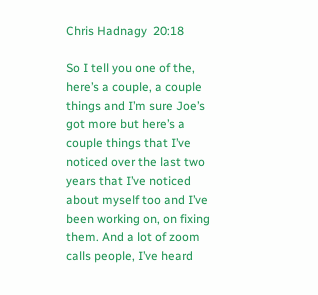Chris Hadnagy  20:18

So I tell you one of the, here’s a couple, a couple things and I’m sure Joe’s got more but here’s a couple things that I’ve noticed over the last two years that I’ve noticed about myself too and I’ve been working on, on fixing them. And a lot of zoom calls people, I’ve heard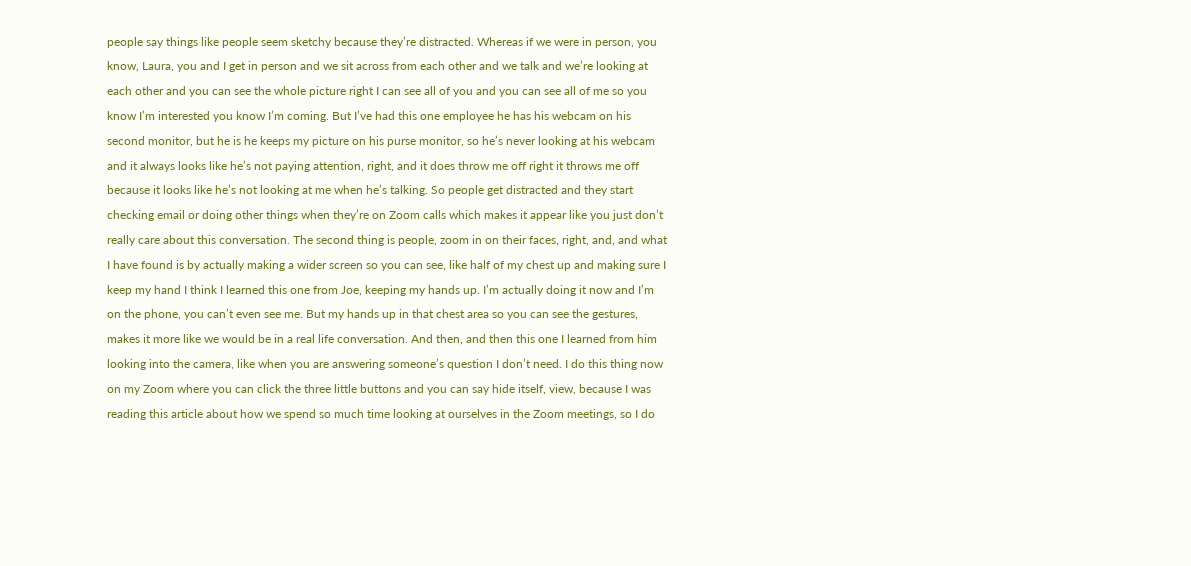people say things like people seem sketchy because they’re distracted. Whereas if we were in person, you know, Laura, you and I get in person and we sit across from each other and we talk and we’re looking at each other and you can see the whole picture right I can see all of you and you can see all of me so you know I’m interested you know I’m coming. But I’ve had this one employee he has his webcam on his second monitor, but he is he keeps my picture on his purse monitor, so he’s never looking at his webcam and it always looks like he’s not paying attention, right, and it does throw me off right it throws me off because it looks like he’s not looking at me when he’s talking. So people get distracted and they start checking email or doing other things when they’re on Zoom calls which makes it appear like you just don’t really care about this conversation. The second thing is people, zoom in on their faces, right, and, and what I have found is by actually making a wider screen so you can see, like half of my chest up and making sure I keep my hand I think I learned this one from Joe, keeping my hands up. I’m actually doing it now and I’m on the phone, you can’t even see me. But my hands up in that chest area so you can see the gestures, makes it more like we would be in a real life conversation. And then, and then this one I learned from him looking into the camera, like when you are answering someone’s question I don’t need. I do this thing now on my Zoom where you can click the three little buttons and you can say hide itself, view, because I was reading this article about how we spend so much time looking at ourselves in the Zoom meetings, so I do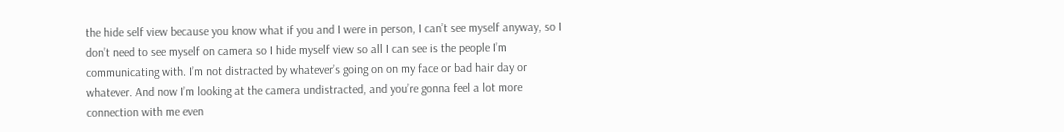the hide self view because you know what if you and I were in person, I can’t see myself anyway, so I don’t need to see myself on camera so I hide myself view so all I can see is the people I’m communicating with. I’m not distracted by whatever’s going on on my face or bad hair day or whatever. And now I’m looking at the camera undistracted, and you’re gonna feel a lot more connection with me even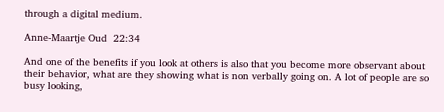through a digital medium.

Anne-Maartje Oud  22:34

And one of the benefits if you look at others is also that you become more observant about their behavior, what are they showing what is non verbally going on. A lot of people are so busy looking,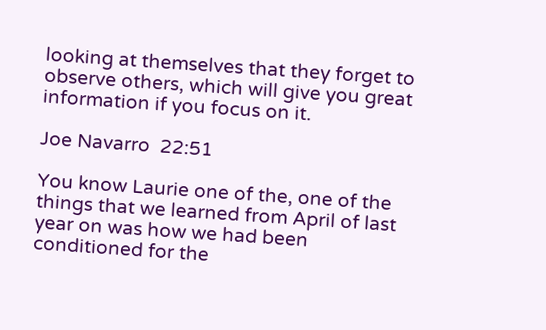looking at themselves that they forget to observe others, which will give you great information if you focus on it.

Joe Navarro  22:51

You know Laurie one of the, one of the things that we learned from April of last year on was how we had been conditioned for the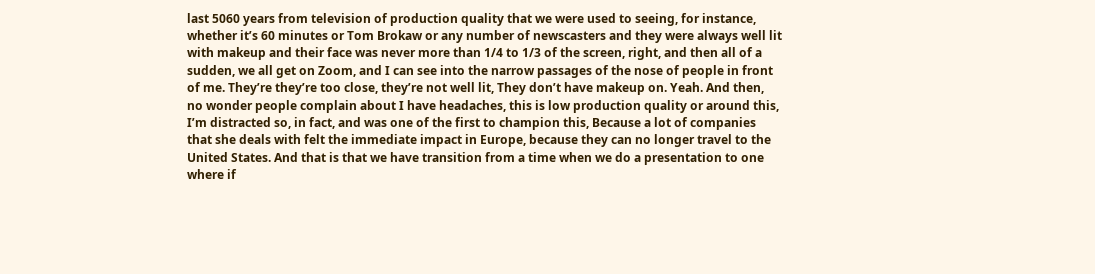last 5060 years from television of production quality that we were used to seeing, for instance, whether it’s 60 minutes or Tom Brokaw or any number of newscasters and they were always well lit with makeup and their face was never more than 1/4 to 1/3 of the screen, right, and then all of a sudden, we all get on Zoom, and I can see into the narrow passages of the nose of people in front of me. They’re they’re too close, they’re not well lit, They don’t have makeup on. Yeah. And then, no wonder people complain about I have headaches, this is low production quality or around this, I’m distracted so, in fact, and was one of the first to champion this, Because a lot of companies that she deals with felt the immediate impact in Europe, because they can no longer travel to the United States. And that is that we have transition from a time when we do a presentation to one where if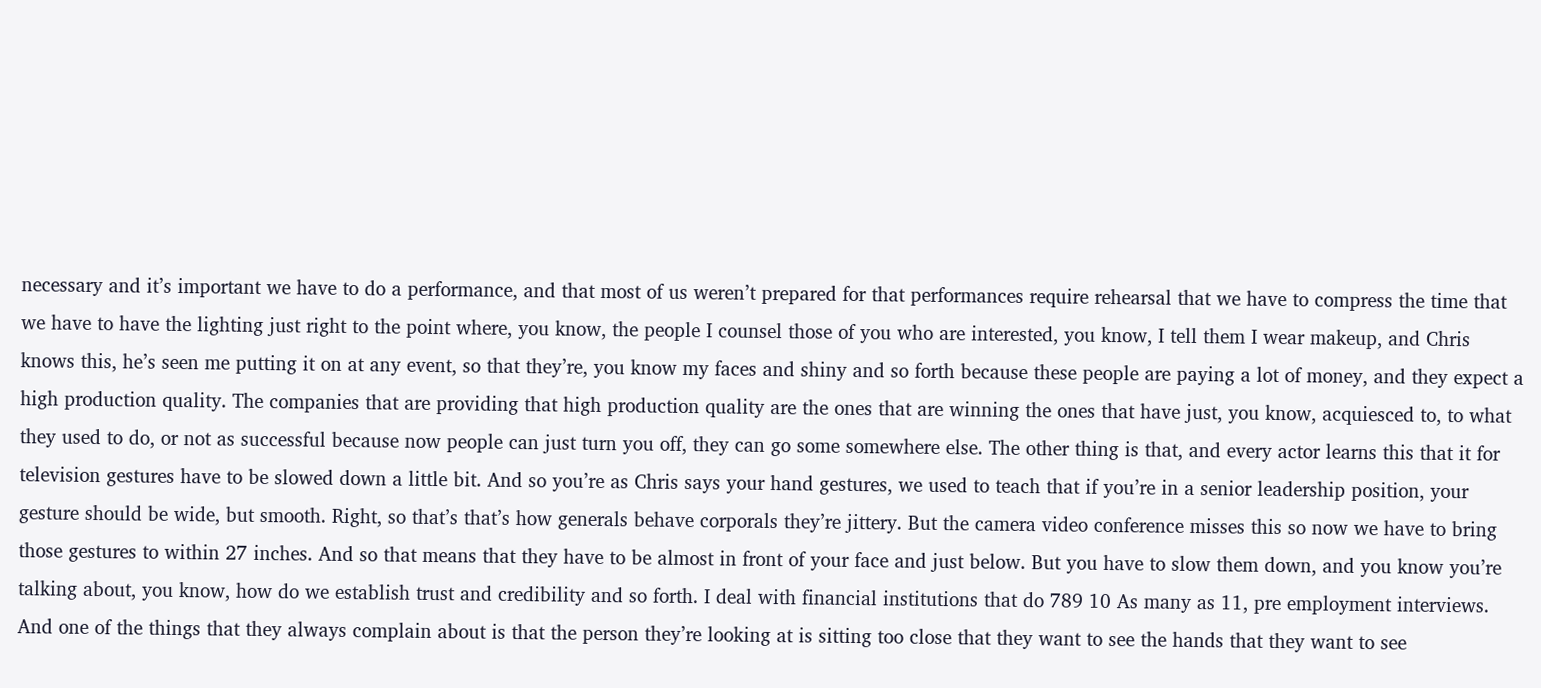necessary and it’s important we have to do a performance, and that most of us weren’t prepared for that performances require rehearsal that we have to compress the time that we have to have the lighting just right to the point where, you know, the people I counsel those of you who are interested, you know, I tell them I wear makeup, and Chris knows this, he’s seen me putting it on at any event, so that they’re, you know my faces and shiny and so forth because these people are paying a lot of money, and they expect a high production quality. The companies that are providing that high production quality are the ones that are winning the ones that have just, you know, acquiesced to, to what they used to do, or not as successful because now people can just turn you off, they can go some somewhere else. The other thing is that, and every actor learns this that it for television gestures have to be slowed down a little bit. And so you’re as Chris says your hand gestures, we used to teach that if you’re in a senior leadership position, your gesture should be wide, but smooth. Right, so that’s that’s how generals behave corporals they’re jittery. But the camera video conference misses this so now we have to bring those gestures to within 27 inches. And so that means that they have to be almost in front of your face and just below. But you have to slow them down, and you know you’re talking about, you know, how do we establish trust and credibility and so forth. I deal with financial institutions that do 789 10 As many as 11, pre employment interviews. And one of the things that they always complain about is that the person they’re looking at is sitting too close that they want to see the hands that they want to see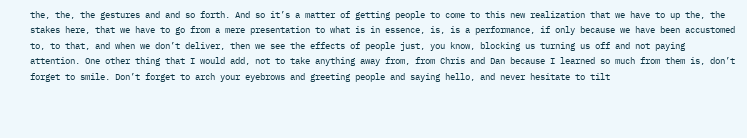the, the, the gestures and and so forth. And so it’s a matter of getting people to come to this new realization that we have to up the, the stakes here, that we have to go from a mere presentation to what is in essence, is, is a performance, if only because we have been accustomed to, to that, and when we don’t deliver, then we see the effects of people just, you know, blocking us turning us off and not paying attention. One other thing that I would add, not to take anything away from, from Chris and Dan because I learned so much from them is, don’t forget to smile. Don’t forget to arch your eyebrows and greeting people and saying hello, and never hesitate to tilt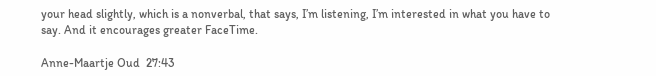your head slightly, which is a nonverbal, that says, I’m listening, I’m interested in what you have to say. And it encourages greater FaceTime.

Anne-Maartje Oud  27:43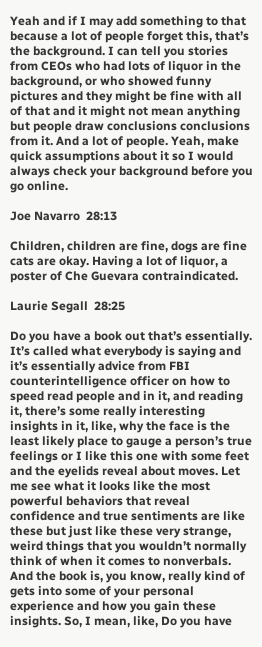Yeah and if I may add something to that because a lot of people forget this, that’s the background. I can tell you stories from CEOs who had lots of liquor in the background, or who showed funny pictures and they might be fine with all of that and it might not mean anything but people draw conclusions conclusions from it. And a lot of people. Yeah, make quick assumptions about it so I would always check your background before you go online.

Joe Navarro  28:13

Children, children are fine, dogs are fine cats are okay. Having a lot of liquor, a poster of Che Guevara contraindicated.

Laurie Segall  28:25

Do you have a book out that’s essentially. It’s called what everybody is saying and it’s essentially advice from FBI counterintelligence officer on how to speed read people and in it, and reading it, there’s some really interesting insights in it, like, why the face is the least likely place to gauge a person’s true feelings or I like this one with some feet and the eyelids reveal about moves. Let me see what it looks like the most powerful behaviors that reveal confidence and true sentiments are like these but just like these very strange, weird things that you wouldn’t normally think of when it comes to nonverbals. And the book is, you know, really kind of gets into some of your personal experience and how you gain these insights. So, I mean, like, Do you have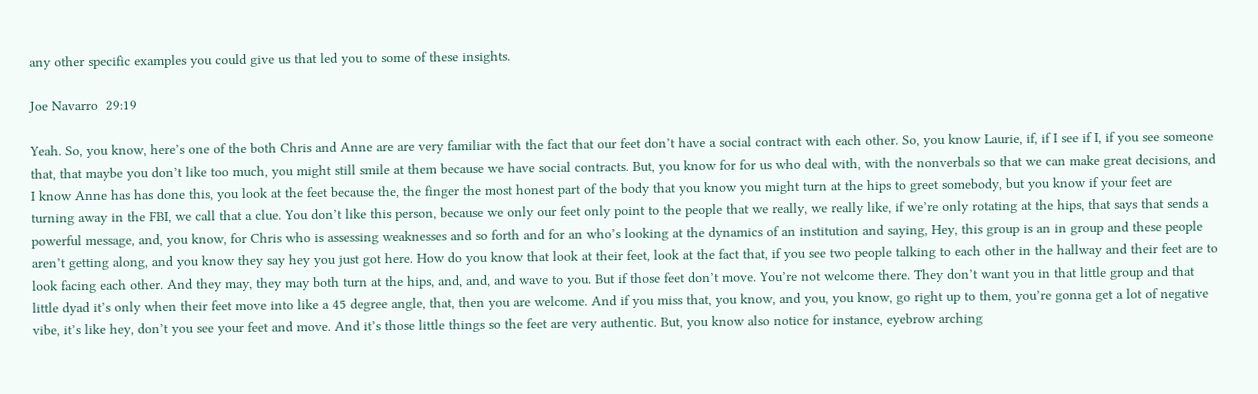any other specific examples you could give us that led you to some of these insights.

Joe Navarro  29:19

Yeah. So, you know, here’s one of the both Chris and Anne are are very familiar with the fact that our feet don’t have a social contract with each other. So, you know Laurie, if, if I see if I, if you see someone that, that maybe you don’t like too much, you might still smile at them because we have social contracts. But, you know for for us who deal with, with the nonverbals so that we can make great decisions, and I know Anne has has done this, you look at the feet because the, the finger the most honest part of the body that you know you might turn at the hips to greet somebody, but you know if your feet are turning away in the FBI, we call that a clue. You don’t like this person, because we only our feet only point to the people that we really, we really like, if we’re only rotating at the hips, that says that sends a powerful message, and, you know, for Chris who is assessing weaknesses and so forth and for an who’s looking at the dynamics of an institution and saying, Hey, this group is an in group and these people aren’t getting along, and you know they say hey you just got here. How do you know that look at their feet, look at the fact that, if you see two people talking to each other in the hallway and their feet are to look facing each other. And they may, they may both turn at the hips, and, and, and wave to you. But if those feet don’t move. You’re not welcome there. They don’t want you in that little group and that little dyad it’s only when their feet move into like a 45 degree angle, that, then you are welcome. And if you miss that, you know, and you, you know, go right up to them, you’re gonna get a lot of negative vibe, it’s like hey, don’t you see your feet and move. And it’s those little things so the feet are very authentic. But, you know also notice for instance, eyebrow arching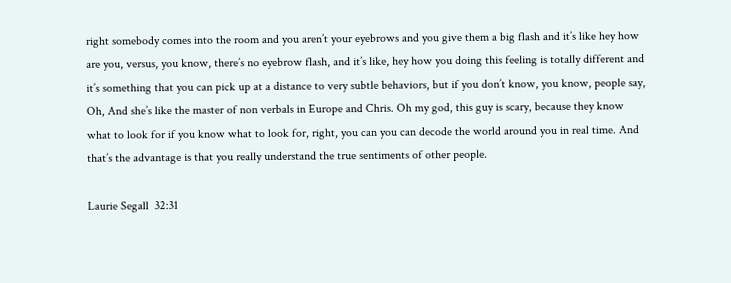right somebody comes into the room and you aren’t your eyebrows and you give them a big flash and it’s like hey how are you, versus, you know, there’s no eyebrow flash, and it’s like, hey how you doing this feeling is totally different and it’s something that you can pick up at a distance to very subtle behaviors, but if you don’t know, you know, people say, Oh, And she’s like the master of non verbals in Europe and Chris. Oh my god, this guy is scary, because they know what to look for if you know what to look for, right, you can you can decode the world around you in real time. And that’s the advantage is that you really understand the true sentiments of other people.

Laurie Segall  32:31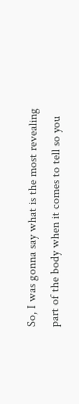So, I was gonna say what is the most revealing part of the body when it comes to tell so you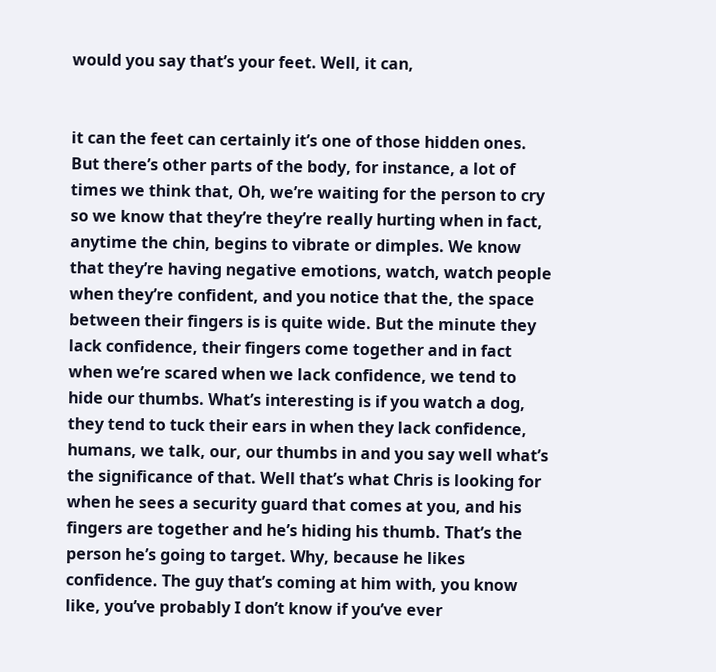would you say that’s your feet. Well, it can,


it can the feet can certainly it’s one of those hidden ones. But there’s other parts of the body, for instance, a lot of times we think that, Oh, we’re waiting for the person to cry so we know that they’re they’re really hurting when in fact, anytime the chin, begins to vibrate or dimples. We know that they’re having negative emotions, watch, watch people when they’re confident, and you notice that the, the space between their fingers is is quite wide. But the minute they lack confidence, their fingers come together and in fact when we’re scared when we lack confidence, we tend to hide our thumbs. What’s interesting is if you watch a dog, they tend to tuck their ears in when they lack confidence, humans, we talk, our, our thumbs in and you say well what’s the significance of that. Well that’s what Chris is looking for when he sees a security guard that comes at you, and his fingers are together and he’s hiding his thumb. That’s the person he’s going to target. Why, because he likes confidence. The guy that’s coming at him with, you know like, you’ve probably I don’t know if you’ve ever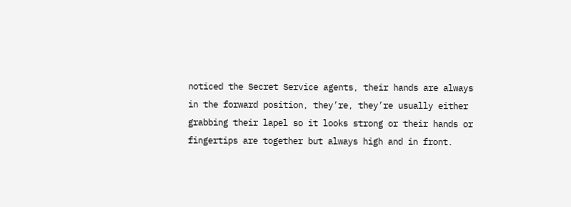noticed the Secret Service agents, their hands are always in the forward position, they’re, they’re usually either grabbing their lapel so it looks strong or their hands or fingertips are together but always high and in front.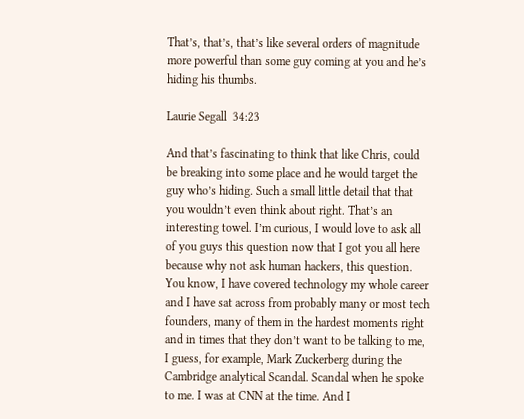That’s, that’s, that’s like several orders of magnitude more powerful than some guy coming at you and he’s hiding his thumbs.

Laurie Segall  34:23

And that’s fascinating to think that like Chris, could be breaking into some place and he would target the guy who’s hiding. Such a small little detail that that you wouldn’t even think about right. That’s an interesting towel. I’m curious, I would love to ask all of you guys this question now that I got you all here because why not ask human hackers, this question. You know, I have covered technology my whole career and I have sat across from probably many or most tech founders, many of them in the hardest moments right and in times that they don’t want to be talking to me, I guess, for example, Mark Zuckerberg during the Cambridge analytical Scandal. Scandal when he spoke to me. I was at CNN at the time. And I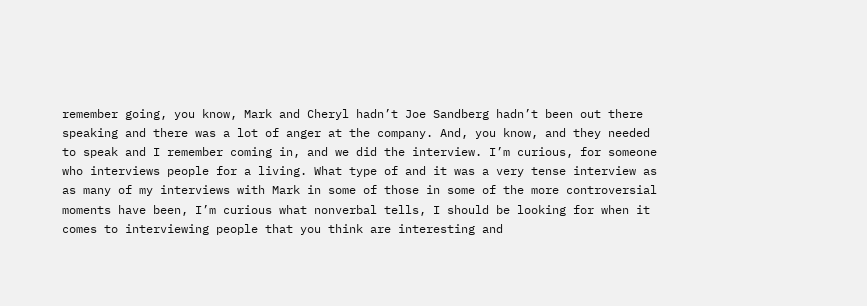remember going, you know, Mark and Cheryl hadn’t Joe Sandberg hadn’t been out there speaking and there was a lot of anger at the company. And, you know, and they needed to speak and I remember coming in, and we did the interview. I’m curious, for someone who interviews people for a living. What type of and it was a very tense interview as as many of my interviews with Mark in some of those in some of the more controversial moments have been, I’m curious what nonverbal tells, I should be looking for when it comes to interviewing people that you think are interesting and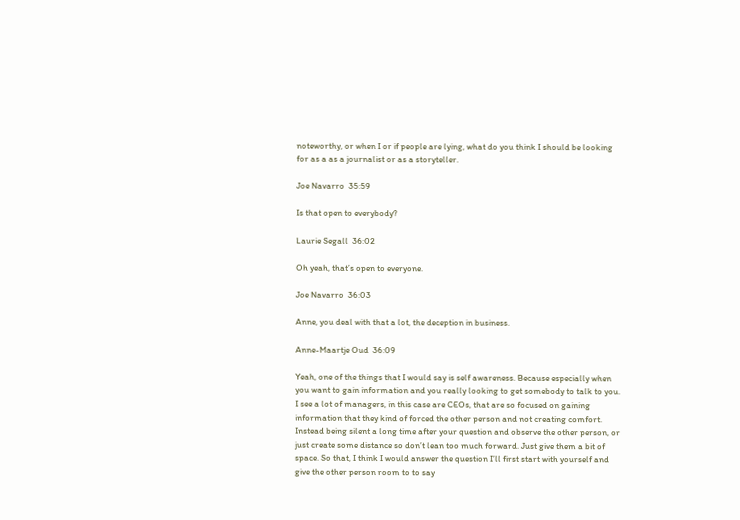noteworthy, or when I or if people are lying, what do you think I should be looking for as a as a journalist or as a storyteller.

Joe Navarro  35:59

Is that open to everybody?

Laurie Segall  36:02

Oh yeah, that’s open to everyone.

Joe Navarro  36:03

Anne, you deal with that a lot, the deception in business.

Anne-Maartje Oud  36:09

Yeah, one of the things that I would say is self awareness. Because especially when you want to gain information and you really looking to get somebody to talk to you. I see a lot of managers, in this case are CEOs, that are so focused on gaining information that they kind of forced the other person and not creating comfort. Instead being silent a long time after your question and observe the other person, or just create some distance so don’t lean too much forward. Just give them a bit of space. So that, I think I would answer the question I’ll first start with yourself and give the other person room to to say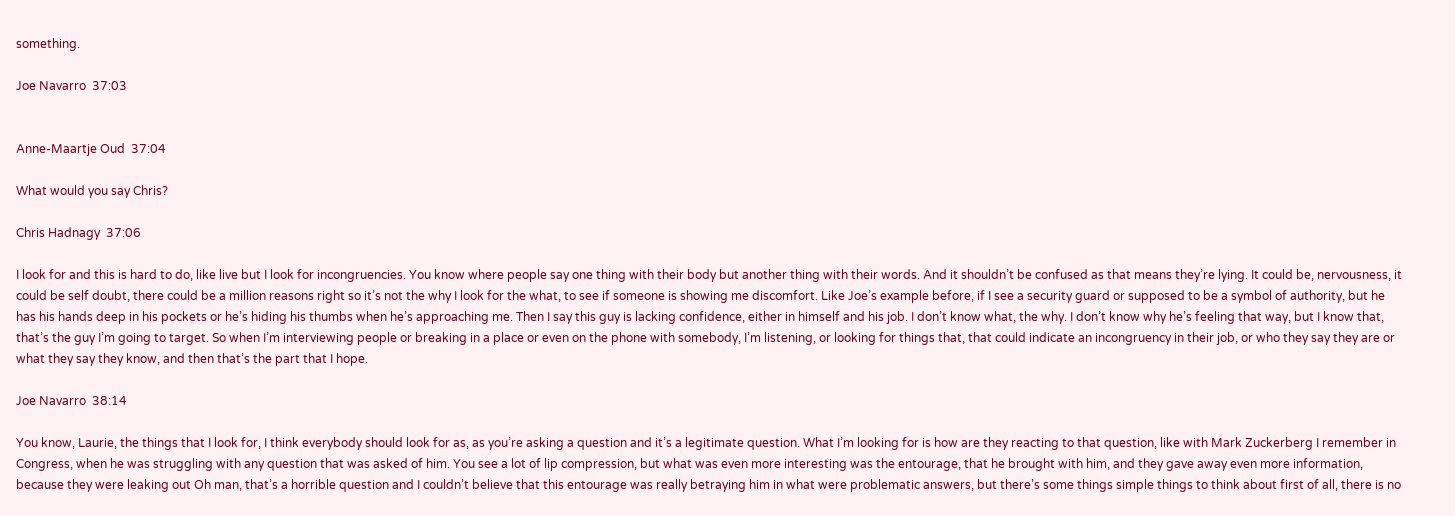something.

Joe Navarro  37:03


Anne-Maartje Oud  37:04

What would you say Chris?

Chris Hadnagy  37:06

I look for and this is hard to do, like live but I look for incongruencies. You know where people say one thing with their body but another thing with their words. And it shouldn’t be confused as that means they’re lying. It could be, nervousness, it could be self doubt, there could be a million reasons right so it’s not the why I look for the what, to see if someone is showing me discomfort. Like Joe’s example before, if I see a security guard or supposed to be a symbol of authority, but he has his hands deep in his pockets or he’s hiding his thumbs when he’s approaching me. Then I say this guy is lacking confidence, either in himself and his job. I don’t know what, the why. I don’t know why he’s feeling that way, but I know that, that’s the guy I’m going to target. So when I’m interviewing people or breaking in a place or even on the phone with somebody, I’m listening, or looking for things that, that could indicate an incongruency in their job, or who they say they are or what they say they know, and then that’s the part that I hope.

Joe Navarro  38:14

You know, Laurie, the things that I look for, I think everybody should look for as, as you’re asking a question and it’s a legitimate question. What I’m looking for is how are they reacting to that question, like with Mark Zuckerberg I remember in Congress, when he was struggling with any question that was asked of him. You see a lot of lip compression, but what was even more interesting was the entourage, that he brought with him, and they gave away even more information, because they were leaking out Oh man, that’s a horrible question and I couldn’t believe that this entourage was really betraying him in what were problematic answers, but there’s some things simple things to think about first of all, there is no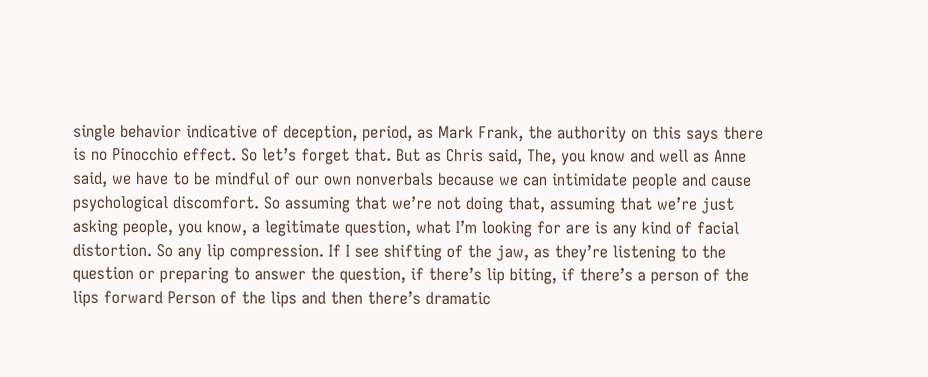single behavior indicative of deception, period, as Mark Frank, the authority on this says there is no Pinocchio effect. So let’s forget that. But as Chris said, The, you know and well as Anne said, we have to be mindful of our own nonverbals because we can intimidate people and cause psychological discomfort. So assuming that we’re not doing that, assuming that we’re just asking people, you know, a legitimate question, what I’m looking for are is any kind of facial distortion. So any lip compression. If I see shifting of the jaw, as they’re listening to the question or preparing to answer the question, if there’s lip biting, if there’s a person of the lips forward Person of the lips and then there’s dramatic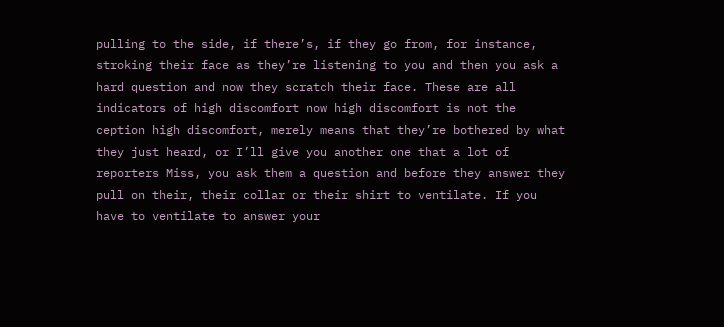pulling to the side, if there’s, if they go from, for instance, stroking their face as they’re listening to you and then you ask a hard question and now they scratch their face. These are all indicators of high discomfort now high discomfort is not the ception high discomfort, merely means that they’re bothered by what they just heard, or I’ll give you another one that a lot of reporters Miss, you ask them a question and before they answer they pull on their, their collar or their shirt to ventilate. If you have to ventilate to answer your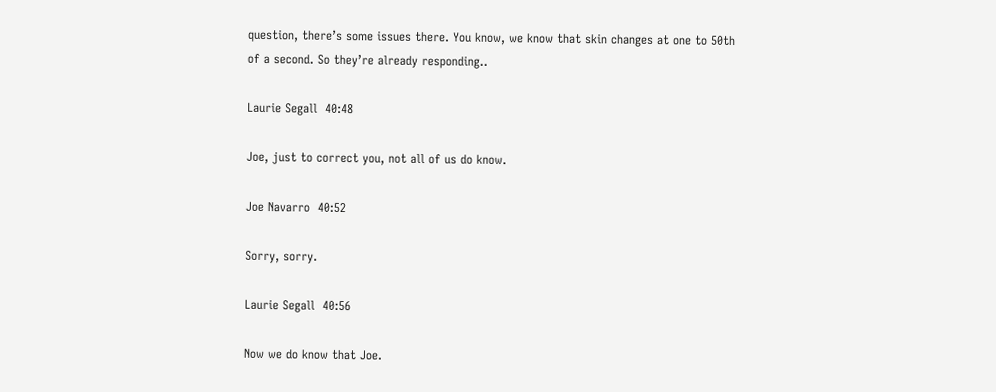question, there’s some issues there. You know, we know that skin changes at one to 50th of a second. So they’re already responding..

Laurie Segall  40:48

Joe, just to correct you, not all of us do know.

Joe Navarro  40:52

Sorry, sorry.

Laurie Segall  40:56

Now we do know that Joe.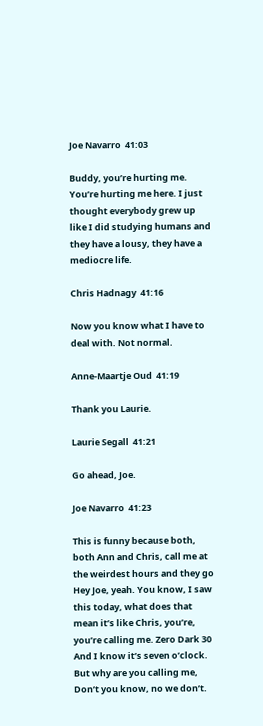Joe Navarro  41:03

Buddy, you’re hurting me. You’re hurting me here. I just thought everybody grew up like I did studying humans and they have a lousy, they have a mediocre life.

Chris Hadnagy  41:16

Now you know what I have to deal with. Not normal.

Anne-Maartje Oud  41:19

Thank you Laurie.

Laurie Segall  41:21

Go ahead, Joe.

Joe Navarro  41:23

This is funny because both, both Ann and Chris, call me at the weirdest hours and they go Hey Joe, yeah. You know, I saw this today, what does that mean it’s like Chris, you’re, you’re calling me. Zero Dark 30 And I know it’s seven o’clock. But why are you calling me, Don’t you know, no we don’t.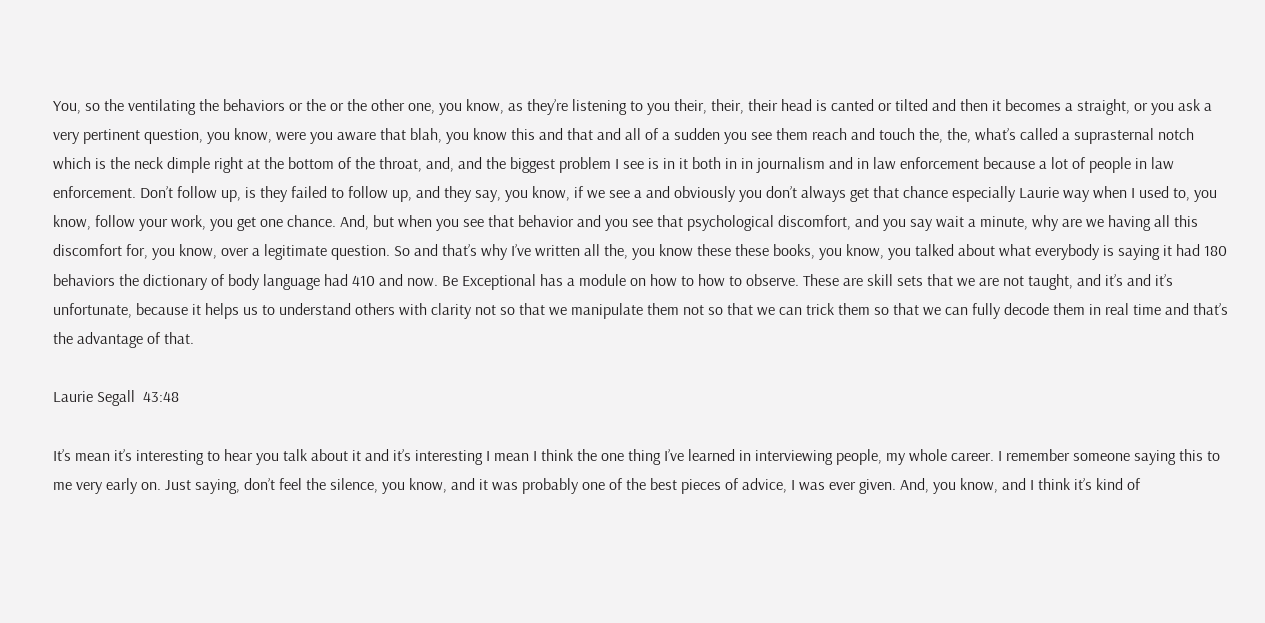You, so the ventilating the behaviors or the or the other one, you know, as they’re listening to you their, their, their head is canted or tilted and then it becomes a straight, or you ask a very pertinent question, you know, were you aware that blah, you know this and that and all of a sudden you see them reach and touch the, the, what’s called a suprasternal notch which is the neck dimple right at the bottom of the throat, and, and the biggest problem I see is in it both in in journalism and in law enforcement because a lot of people in law enforcement. Don’t follow up, is they failed to follow up, and they say, you know, if we see a and obviously you don’t always get that chance especially Laurie way when I used to, you know, follow your work, you get one chance. And, but when you see that behavior and you see that psychological discomfort, and you say wait a minute, why are we having all this discomfort for, you know, over a legitimate question. So and that’s why I’ve written all the, you know these these books, you know, you talked about what everybody is saying it had 180 behaviors the dictionary of body language had 410 and now. Be Exceptional has a module on how to how to observe. These are skill sets that we are not taught, and it’s and it’s unfortunate, because it helps us to understand others with clarity not so that we manipulate them not so that we can trick them so that we can fully decode them in real time and that’s the advantage of that.

Laurie Segall  43:48

It’s mean it’s interesting to hear you talk about it and it’s interesting I mean I think the one thing I’ve learned in interviewing people, my whole career. I remember someone saying this to me very early on. Just saying, don’t feel the silence, you know, and it was probably one of the best pieces of advice, I was ever given. And, you know, and I think it’s kind of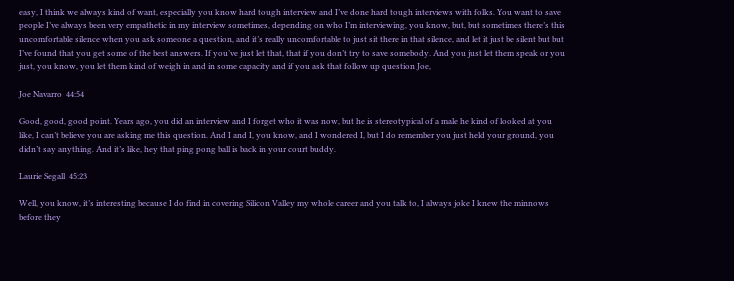easy, I think we always kind of want, especially you know hard tough interview and I’ve done hard tough interviews with folks. You want to save people I’ve always been very empathetic in my interview sometimes, depending on who I’m interviewing, you know, but, but sometimes there’s this uncomfortable silence when you ask someone a question, and it’s really uncomfortable to just sit there in that silence, and let it just be silent but but I’ve found that you get some of the best answers. If you’ve just let that, that if you don’t try to save somebody. And you just let them speak or you just, you know, you let them kind of weigh in and in some capacity and if you ask that follow up question Joe,

Joe Navarro  44:54

Good, good, good point. Years ago, you did an interview and I forget who it was now, but he is stereotypical of a male he kind of looked at you like, I can’t believe you are asking me this question. And I and I, you know, and I wondered I, but I do remember you just held your ground, you didn’t say anything. And it’s like, hey that ping pong ball is back in your court buddy.

Laurie Segall  45:23

Well, you know, it’s interesting because I do find in covering Silicon Valley my whole career and you talk to, I always joke I knew the minnows before they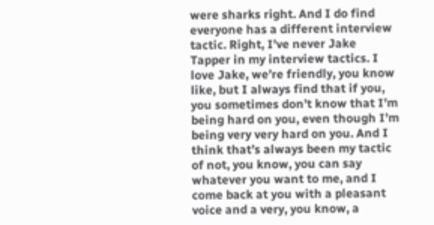were sharks right. And I do find everyone has a different interview tactic. Right, I’ve never Jake Tapper in my interview tactics. I love Jake, we’re friendly, you know like, but I always find that if you, you sometimes don’t know that I’m being hard on you, even though I’m being very very hard on you. And I think that’s always been my tactic of not, you know, you can say whatever you want to me, and I come back at you with a pleasant voice and a very, you know, a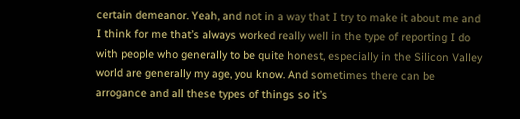certain demeanor. Yeah, and not in a way that I try to make it about me and I think for me that’s always worked really well in the type of reporting I do with people who generally to be quite honest, especially in the Silicon Valley world are generally my age, you know. And sometimes there can be arrogance and all these types of things so it’s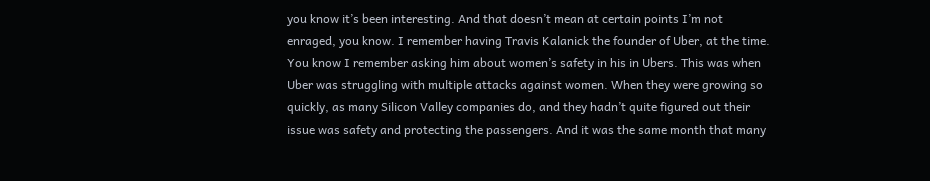you know it’s been interesting. And that doesn’t mean at certain points I’m not enraged, you know. I remember having Travis Kalanick the founder of Uber, at the time. You know I remember asking him about women’s safety in his in Ubers. This was when Uber was struggling with multiple attacks against women. When they were growing so quickly, as many Silicon Valley companies do, and they hadn’t quite figured out their issue was safety and protecting the passengers. And it was the same month that many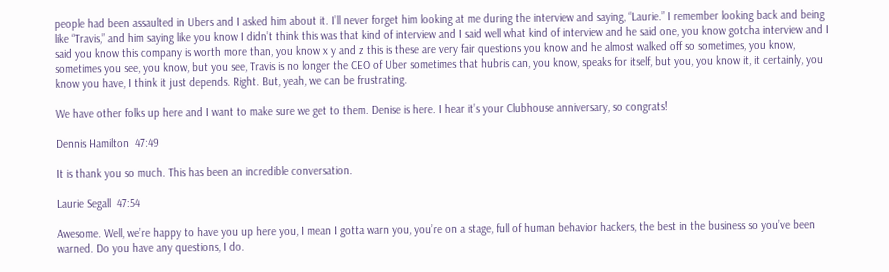people had been assaulted in Ubers and I asked him about it. I’ll never forget him looking at me during the interview and saying, “Laurie.” I remember looking back and being like “Travis,” and him saying like you know I didn’t think this was that kind of interview and I said well what kind of interview and he said one, you know gotcha interview and I said you know this company is worth more than, you know x y and z this is these are very fair questions you know and he almost walked off so sometimes, you know, sometimes you see, you know, but you see, Travis is no longer the CEO of Uber sometimes that hubris can, you know, speaks for itself, but you, you know it, it certainly, you know you have, I think it just depends. Right. But, yeah, we can be frustrating.

We have other folks up here and I want to make sure we get to them. Denise is here. I hear it’s your Clubhouse anniversary, so congrats!

Dennis Hamilton  47:49

It is thank you so much. This has been an incredible conversation.

Laurie Segall  47:54

Awesome. Well, we’re happy to have you up here you, I mean I gotta warn you, you’re on a stage, full of human behavior hackers, the best in the business so you’ve been warned. Do you have any questions, I do.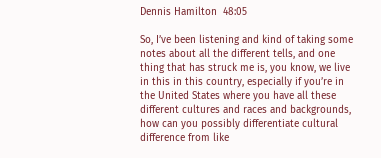Dennis Hamilton  48:05

So, I’ve been listening and kind of taking some notes about all the different tells, and one thing that has struck me is, you know, we live in this in this country, especially if you’re in the United States where you have all these different cultures and races and backgrounds, how can you possibly differentiate cultural difference from like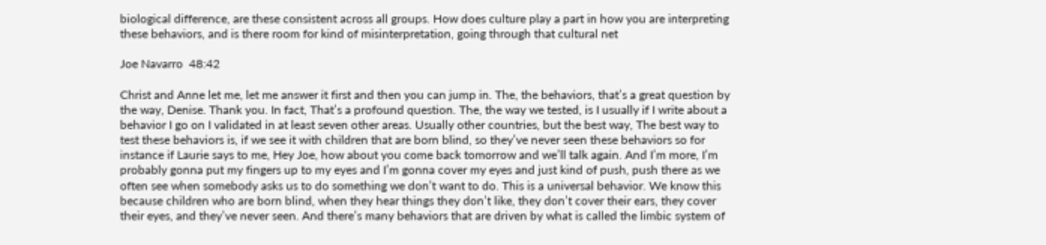biological difference, are these consistent across all groups. How does culture play a part in how you are interpreting these behaviors, and is there room for kind of misinterpretation, going through that cultural net

Joe Navarro  48:42

Christ and Anne let me, let me answer it first and then you can jump in. The, the behaviors, that’s a great question by the way, Denise. Thank you. In fact, That’s a profound question. The, the way we tested, is I usually if I write about a behavior I go on I validated in at least seven other areas. Usually other countries, but the best way, The best way to test these behaviors is, if we see it with children that are born blind, so they’ve never seen these behaviors so for instance if Laurie says to me, Hey Joe, how about you come back tomorrow and we’ll talk again. And I’m more, I’m probably gonna put my fingers up to my eyes and I’m gonna cover my eyes and just kind of push, push there as we often see when somebody asks us to do something we don’t want to do. This is a universal behavior. We know this because children who are born blind, when they hear things they don’t like, they don’t cover their ears, they cover their eyes, and they’ve never seen. And there’s many behaviors that are driven by what is called the limbic system of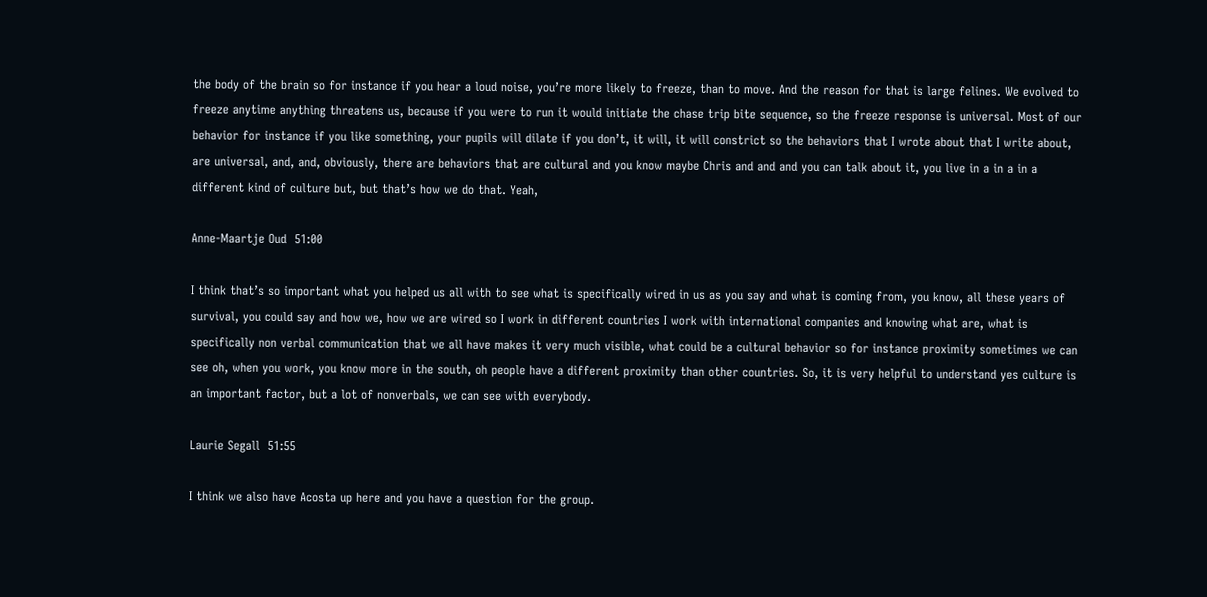the body of the brain so for instance if you hear a loud noise, you’re more likely to freeze, than to move. And the reason for that is large felines. We evolved to freeze anytime anything threatens us, because if you were to run it would initiate the chase trip bite sequence, so the freeze response is universal. Most of our behavior for instance if you like something, your pupils will dilate if you don’t, it will, it will constrict so the behaviors that I wrote about that I write about, are universal, and, and, obviously, there are behaviors that are cultural and you know maybe Chris and and and you can talk about it, you live in a in a in a different kind of culture but, but that’s how we do that. Yeah,

Anne-Maartje Oud  51:00

I think that’s so important what you helped us all with to see what is specifically wired in us as you say and what is coming from, you know, all these years of survival, you could say and how we, how we are wired so I work in different countries I work with international companies and knowing what are, what is specifically non verbal communication that we all have makes it very much visible, what could be a cultural behavior so for instance proximity sometimes we can see oh, when you work, you know more in the south, oh people have a different proximity than other countries. So, it is very helpful to understand yes culture is an important factor, but a lot of nonverbals, we can see with everybody.

Laurie Segall  51:55

I think we also have Acosta up here and you have a question for the group.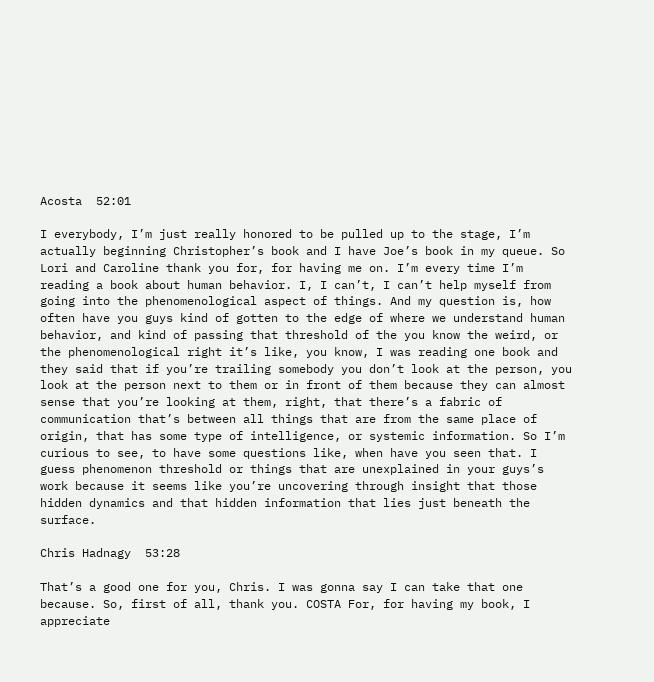Acosta  52:01

I everybody, I’m just really honored to be pulled up to the stage, I’m actually beginning Christopher’s book and I have Joe’s book in my queue. So Lori and Caroline thank you for, for having me on. I’m every time I’m reading a book about human behavior. I, I can’t, I can’t help myself from going into the phenomenological aspect of things. And my question is, how often have you guys kind of gotten to the edge of where we understand human behavior, and kind of passing that threshold of the you know the weird, or the phenomenological right it’s like, you know, I was reading one book and they said that if you’re trailing somebody you don’t look at the person, you look at the person next to them or in front of them because they can almost sense that you’re looking at them, right, that there’s a fabric of communication that’s between all things that are from the same place of origin, that has some type of intelligence, or systemic information. So I’m curious to see, to have some questions like, when have you seen that. I guess phenomenon threshold or things that are unexplained in your guys’s work because it seems like you’re uncovering through insight that those hidden dynamics and that hidden information that lies just beneath the surface.

Chris Hadnagy  53:28

That’s a good one for you, Chris. I was gonna say I can take that one because. So, first of all, thank you. COSTA For, for having my book, I appreciate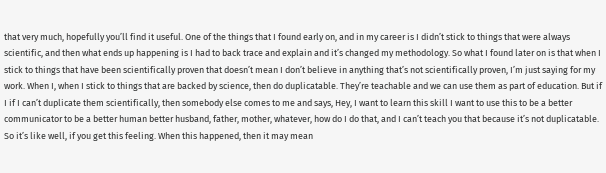that very much, hopefully you’ll find it useful. One of the things that I found early on, and in my career is I didn’t stick to things that were always scientific, and then what ends up happening is I had to back trace and explain and it’s changed my methodology. So what I found later on is that when I stick to things that have been scientifically proven that doesn’t mean I don’t believe in anything that’s not scientifically proven, I’m just saying for my work. When I, when I stick to things that are backed by science, then do duplicatable. They’re teachable and we can use them as part of education. But if I if I can’t duplicate them scientifically, then somebody else comes to me and says, Hey, I want to learn this skill I want to use this to be a better communicator to be a better human better husband, father, mother, whatever, how do I do that, and I can’t teach you that because it’s not duplicatable. So it’s like well, if you get this feeling. When this happened, then it may mean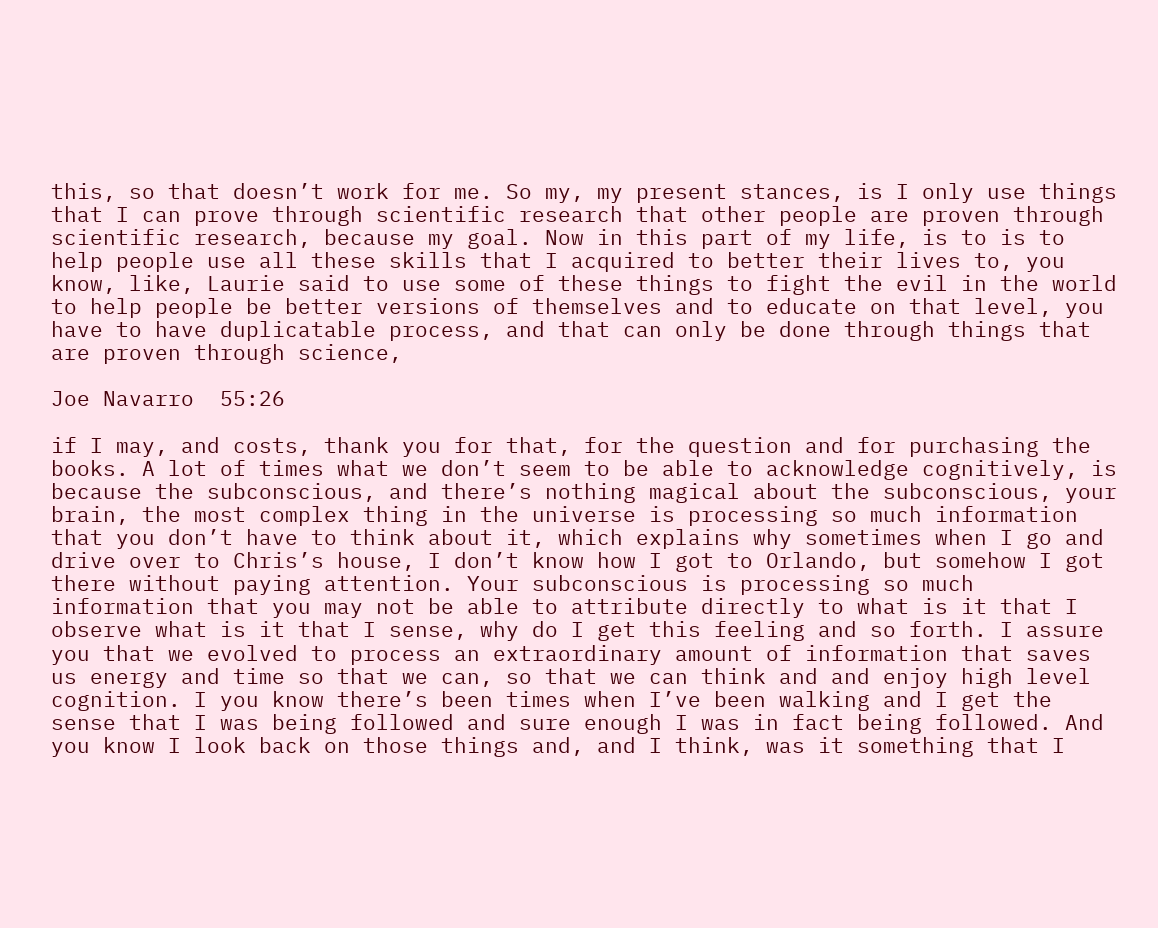this, so that doesn’t work for me. So my, my present stances, is I only use things that I can prove through scientific research that other people are proven through scientific research, because my goal. Now in this part of my life, is to is to help people use all these skills that I acquired to better their lives to, you know, like, Laurie said to use some of these things to fight the evil in the world to help people be better versions of themselves and to educate on that level, you have to have duplicatable process, and that can only be done through things that are proven through science,

Joe Navarro  55:26

if I may, and costs, thank you for that, for the question and for purchasing the books. A lot of times what we don’t seem to be able to acknowledge cognitively, is because the subconscious, and there’s nothing magical about the subconscious, your brain, the most complex thing in the universe is processing so much information that you don’t have to think about it, which explains why sometimes when I go and drive over to Chris’s house, I don’t know how I got to Orlando, but somehow I got there without paying attention. Your subconscious is processing so much information that you may not be able to attribute directly to what is it that I observe what is it that I sense, why do I get this feeling and so forth. I assure you that we evolved to process an extraordinary amount of information that saves us energy and time so that we can, so that we can think and and enjoy high level cognition. I you know there’s been times when I’ve been walking and I get the sense that I was being followed and sure enough I was in fact being followed. And you know I look back on those things and, and I think, was it something that I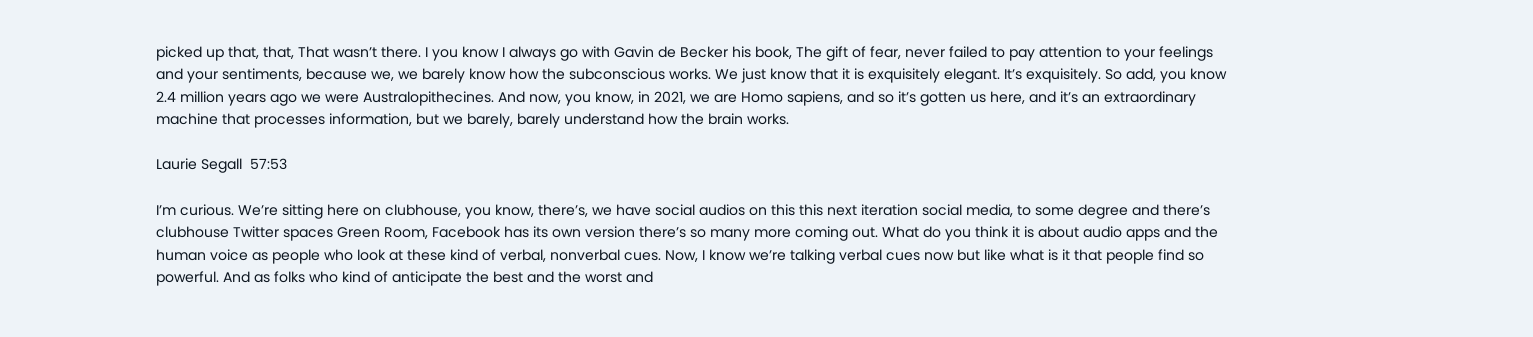picked up that, that, That wasn’t there. I you know I always go with Gavin de Becker his book, The gift of fear, never failed to pay attention to your feelings and your sentiments, because we, we barely know how the subconscious works. We just know that it is exquisitely elegant. It’s exquisitely. So add, you know 2.4 million years ago we were Australopithecines. And now, you know, in 2021, we are Homo sapiens, and so it’s gotten us here, and it’s an extraordinary machine that processes information, but we barely, barely understand how the brain works.

Laurie Segall  57:53

I’m curious. We’re sitting here on clubhouse, you know, there’s, we have social audios on this this next iteration social media, to some degree and there’s clubhouse Twitter spaces Green Room, Facebook has its own version there’s so many more coming out. What do you think it is about audio apps and the human voice as people who look at these kind of verbal, nonverbal cues. Now, I know we’re talking verbal cues now but like what is it that people find so powerful. And as folks who kind of anticipate the best and the worst and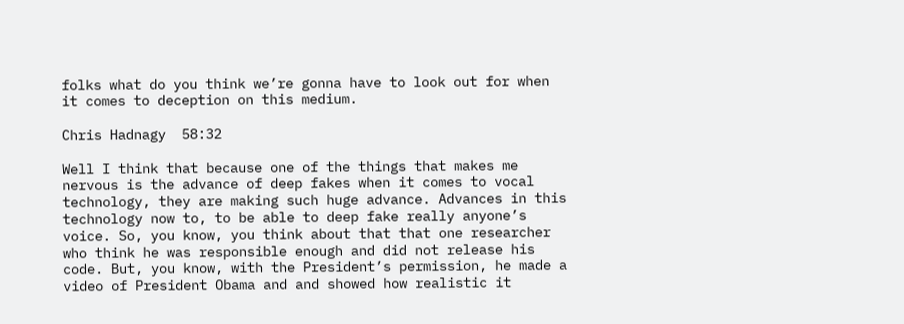folks what do you think we’re gonna have to look out for when it comes to deception on this medium.

Chris Hadnagy  58:32

Well I think that because one of the things that makes me nervous is the advance of deep fakes when it comes to vocal technology, they are making such huge advance. Advances in this technology now to, to be able to deep fake really anyone’s voice. So, you know, you think about that that one researcher who think he was responsible enough and did not release his code. But, you know, with the President’s permission, he made a video of President Obama and and showed how realistic it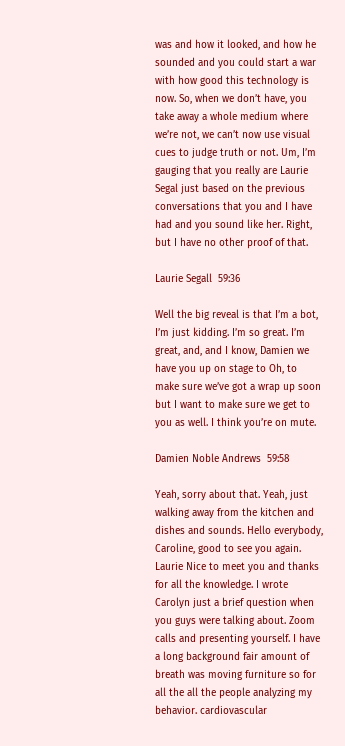was and how it looked, and how he sounded and you could start a war with how good this technology is now. So, when we don’t have, you take away a whole medium where we’re not, we can’t now use visual cues to judge truth or not. Um, I’m gauging that you really are Laurie Segal just based on the previous conversations that you and I have had and you sound like her. Right, but I have no other proof of that.

Laurie Segall  59:36

Well the big reveal is that I’m a bot, I’m just kidding. I’m so great. I’m great, and, and I know, Damien we have you up on stage to Oh, to make sure we’ve got a wrap up soon but I want to make sure we get to you as well. I think you’re on mute.

Damien Noble Andrews  59:58

Yeah, sorry about that. Yeah, just walking away from the kitchen and dishes and sounds. Hello everybody, Caroline, good to see you again. Laurie Nice to meet you and thanks for all the knowledge. I wrote Carolyn just a brief question when you guys were talking about. Zoom calls and presenting yourself. I have a long background fair amount of breath was moving furniture so for all the all the people analyzing my behavior. cardiovascular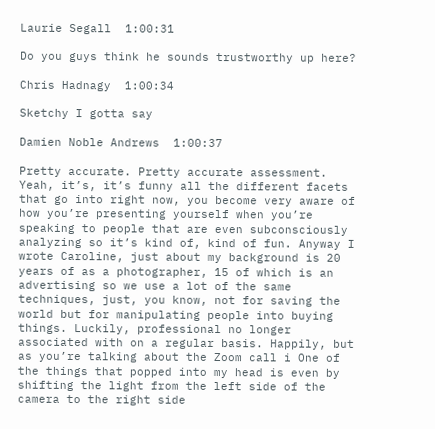Laurie Segall  1:00:31

Do you guys think he sounds trustworthy up here?

Chris Hadnagy  1:00:34

Sketchy I gotta say

Damien Noble Andrews  1:00:37

Pretty accurate. Pretty accurate assessment. Yeah, it’s, it’s funny all the different facets that go into right now, you become very aware of how you’re presenting yourself when you’re speaking to people that are even subconsciously analyzing so it’s kind of, kind of fun. Anyway I wrote Caroline, just about my background is 20 years of as a photographer, 15 of which is an advertising so we use a lot of the same techniques, just, you know, not for saving the world but for manipulating people into buying things. Luckily, professional no longer associated with on a regular basis. Happily, but as you’re talking about the Zoom call i One of the things that popped into my head is even by shifting the light from the left side of the camera to the right side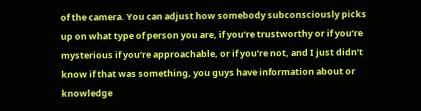of the camera. You can adjust how somebody subconsciously picks up on what type of person you are, if you’re trustworthy or if you’re mysterious if you’re approachable, or if you’re not, and I just didn’t know if that was something, you guys have information about or knowledge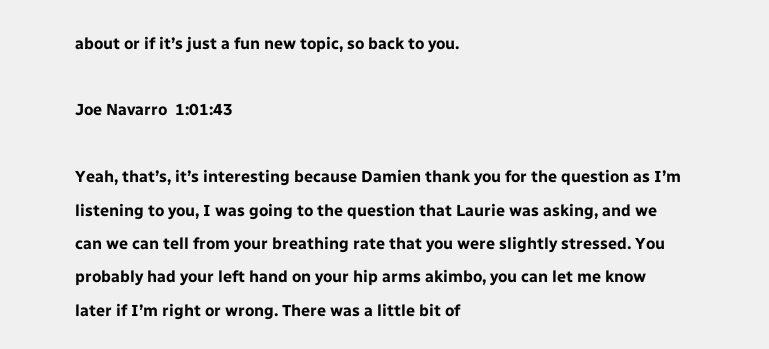about or if it’s just a fun new topic, so back to you.

Joe Navarro  1:01:43

Yeah, that’s, it’s interesting because Damien thank you for the question as I’m listening to you, I was going to the question that Laurie was asking, and we can we can tell from your breathing rate that you were slightly stressed. You probably had your left hand on your hip arms akimbo, you can let me know later if I’m right or wrong. There was a little bit of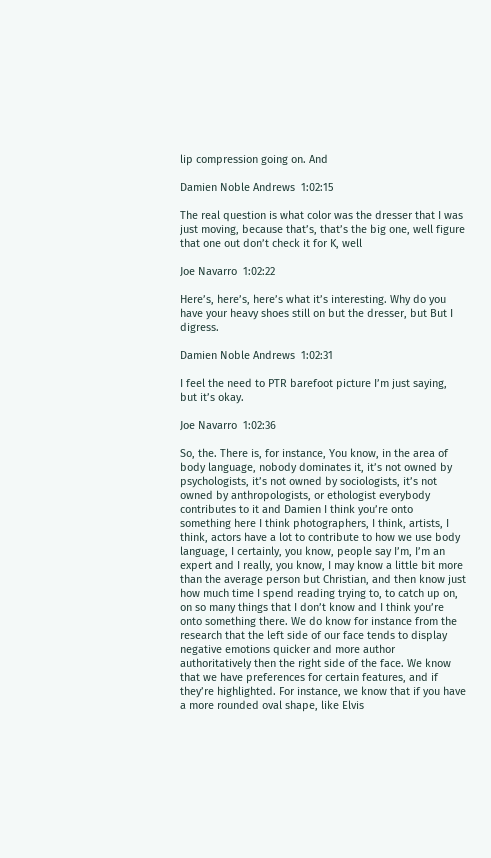lip compression going on. And

Damien Noble Andrews  1:02:15

The real question is what color was the dresser that I was just moving, because that’s, that’s the big one, well figure that one out don’t check it for K, well

Joe Navarro  1:02:22

Here’s, here’s, here’s what it’s interesting. Why do you have your heavy shoes still on but the dresser, but But I digress.

Damien Noble Andrews  1:02:31

I feel the need to PTR barefoot picture I’m just saying, but it’s okay.

Joe Navarro  1:02:36

So, the. There is, for instance, You know, in the area of body language, nobody dominates it, it’s not owned by psychologists, it’s not owned by sociologists, it’s not owned by anthropologists, or ethologist everybody contributes to it and Damien I think you’re onto something here I think photographers, I think, artists, I think, actors have a lot to contribute to how we use body language, I certainly, you know, people say I’m, I’m an expert and I really, you know, I may know a little bit more than the average person but Christian, and then know just how much time I spend reading trying to, to catch up on, on so many things that I don’t know and I think you’re onto something there. We do know for instance from the research that the left side of our face tends to display negative emotions quicker and more author authoritatively then the right side of the face. We know that we have preferences for certain features, and if they’re highlighted. For instance, we know that if you have a more rounded oval shape, like Elvis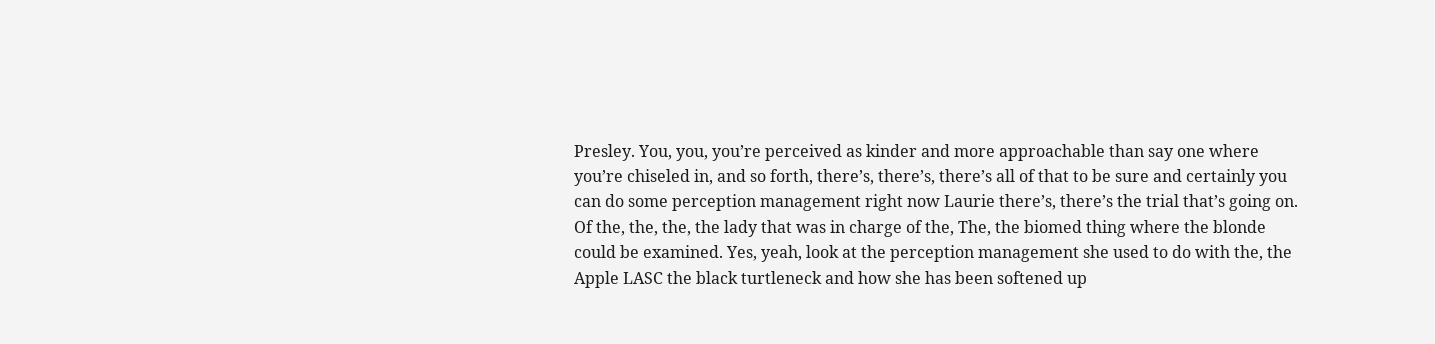Presley. You, you, you’re perceived as kinder and more approachable than say one where you’re chiseled in, and so forth, there’s, there’s, there’s all of that to be sure and certainly you can do some perception management right now Laurie there’s, there’s the trial that’s going on. Of the, the, the, the lady that was in charge of the, The, the biomed thing where the blonde could be examined. Yes, yeah, look at the perception management she used to do with the, the Apple LASC the black turtleneck and how she has been softened up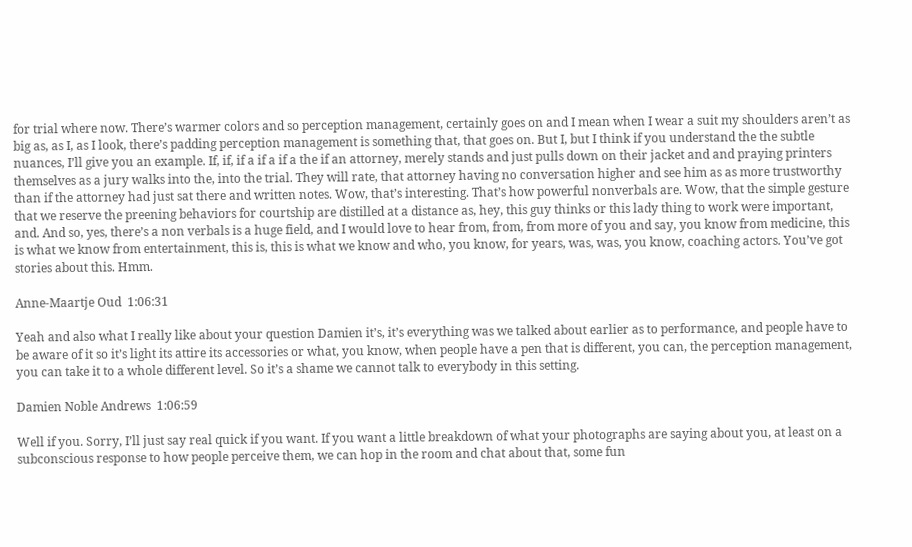for trial where now. There’s warmer colors and so perception management, certainly goes on and I mean when I wear a suit my shoulders aren’t as big as, as I, as I look, there’s padding perception management is something that, that goes on. But I, but I think if you understand the the subtle nuances, I’ll give you an example. If, if, if a if a if a the if an attorney, merely stands and just pulls down on their jacket and and praying printers themselves as a jury walks into the, into the trial. They will rate, that attorney having no conversation higher and see him as as more trustworthy than if the attorney had just sat there and written notes. Wow, that’s interesting. That’s how powerful nonverbals are. Wow, that the simple gesture that we reserve the preening behaviors for courtship are distilled at a distance as, hey, this guy thinks or this lady thing to work were important, and. And so, yes, there’s a non verbals is a huge field, and I would love to hear from, from, from more of you and say, you know from medicine, this is what we know from entertainment, this is, this is what we know and who, you know, for years, was, was, you know, coaching actors. You’ve got stories about this. Hmm.

Anne-Maartje Oud  1:06:31

Yeah and also what I really like about your question Damien it’s, it’s everything was we talked about earlier as to performance, and people have to be aware of it so it’s light its attire its accessories or what, you know, when people have a pen that is different, you can, the perception management, you can take it to a whole different level. So it’s a shame we cannot talk to everybody in this setting.

Damien Noble Andrews  1:06:59

Well if you. Sorry, I’ll just say real quick if you want. If you want a little breakdown of what your photographs are saying about you, at least on a subconscious response to how people perceive them, we can hop in the room and chat about that, some fun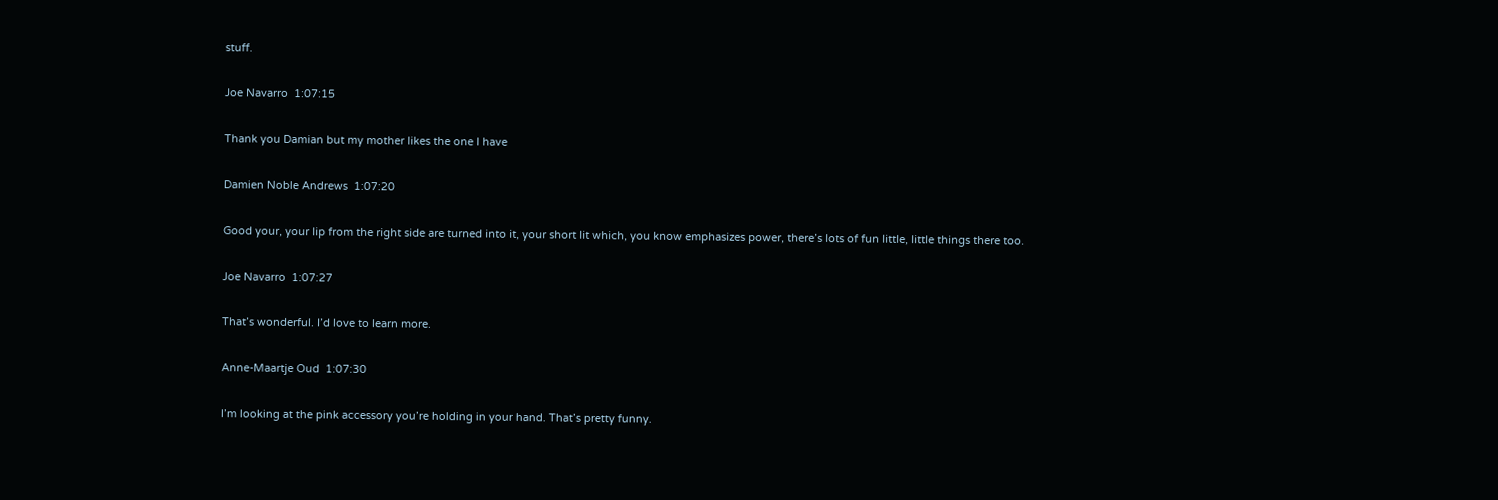stuff.

Joe Navarro  1:07:15

Thank you Damian but my mother likes the one I have

Damien Noble Andrews  1:07:20

Good your, your lip from the right side are turned into it, your short lit which, you know emphasizes power, there’s lots of fun little, little things there too.

Joe Navarro  1:07:27

That’s wonderful. I’d love to learn more.

Anne-Maartje Oud  1:07:30

I’m looking at the pink accessory you’re holding in your hand. That’s pretty funny.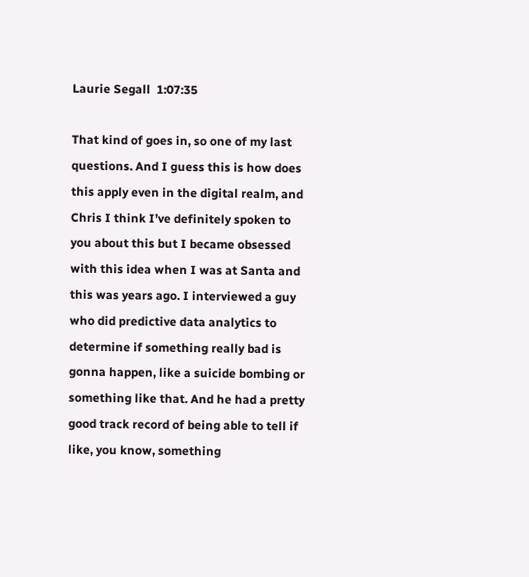Laurie Segall  1:07:35

That kind of goes in, so one of my last questions. And I guess this is how does this apply even in the digital realm, and Chris I think I’ve definitely spoken to you about this but I became obsessed with this idea when I was at Santa and this was years ago. I interviewed a guy who did predictive data analytics to determine if something really bad is gonna happen, like a suicide bombing or something like that. And he had a pretty good track record of being able to tell if like, you know, something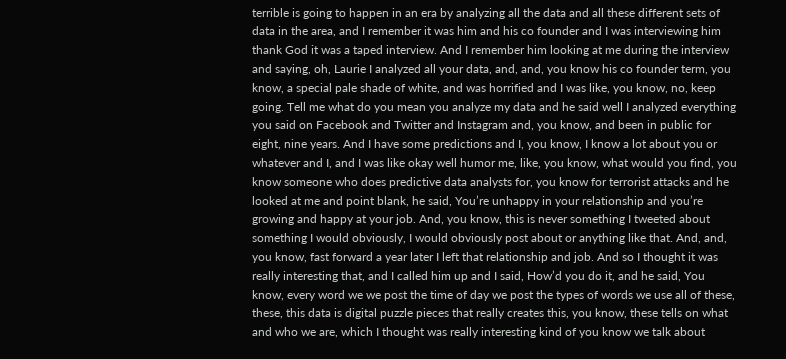terrible is going to happen in an era by analyzing all the data and all these different sets of data in the area, and I remember it was him and his co founder and I was interviewing him thank God it was a taped interview. And I remember him looking at me during the interview and saying, oh, Laurie I analyzed all your data, and, and, you know his co founder term, you know, a special pale shade of white, and was horrified and I was like, you know, no, keep going. Tell me what do you mean you analyze my data and he said well I analyzed everything you said on Facebook and Twitter and Instagram and, you know, and been in public for eight, nine years. And I have some predictions and I, you know, I know a lot about you or whatever and I, and I was like okay well humor me, like, you know, what would you find, you know someone who does predictive data analysts for, you know for terrorist attacks and he looked at me and point blank, he said, You’re unhappy in your relationship and you’re growing and happy at your job. And, you know, this is never something I tweeted about something I would obviously, I would obviously post about or anything like that. And, and, you know, fast forward a year later I left that relationship and job. And so I thought it was really interesting that, and I called him up and I said, How’d you do it, and he said, You know, every word we we post the time of day we post the types of words we use all of these, these, this data is digital puzzle pieces that really creates this, you know, these tells on what and who we are, which I thought was really interesting kind of you know we talk about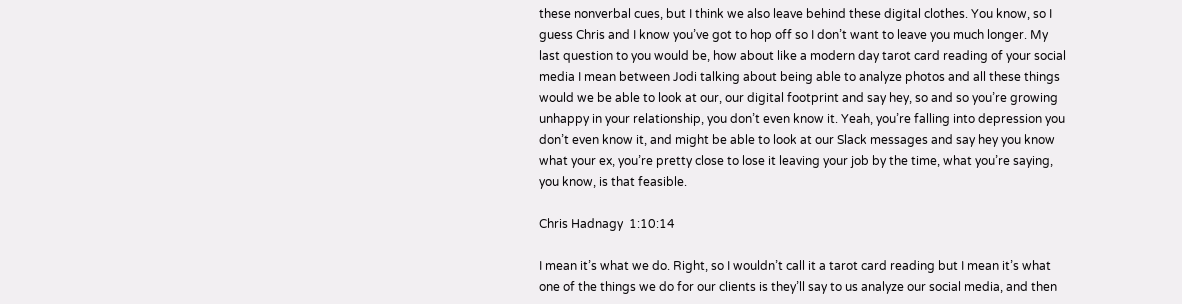these nonverbal cues, but I think we also leave behind these digital clothes. You know, so I guess Chris and I know you’ve got to hop off so I don’t want to leave you much longer. My last question to you would be, how about like a modern day tarot card reading of your social media I mean between Jodi talking about being able to analyze photos and all these things would we be able to look at our, our digital footprint and say hey, so and so you’re growing unhappy in your relationship, you don’t even know it. Yeah, you’re falling into depression you don’t even know it, and might be able to look at our Slack messages and say hey you know what your ex, you’re pretty close to lose it leaving your job by the time, what you’re saying, you know, is that feasible.

Chris Hadnagy  1:10:14

I mean it’s what we do. Right, so I wouldn’t call it a tarot card reading but I mean it’s what one of the things we do for our clients is they’ll say to us analyze our social media, and then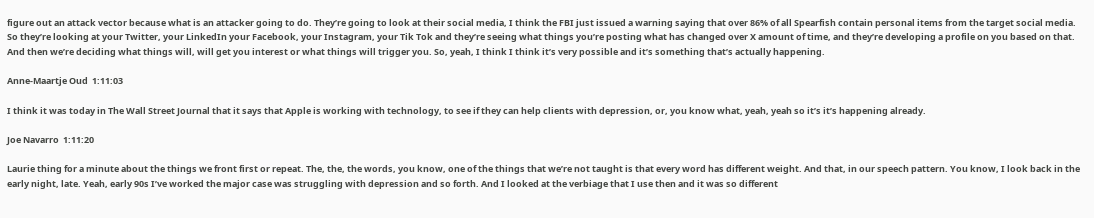figure out an attack vector because what is an attacker going to do. They’re going to look at their social media, I think the FBI just issued a warning saying that over 86% of all Spearfish contain personal items from the target social media. So they’re looking at your Twitter, your LinkedIn your Facebook, your Instagram, your Tik Tok and they’re seeing what things you’re posting what has changed over X amount of time, and they’re developing a profile on you based on that. And then we’re deciding what things will, will get you interest or what things will trigger you. So, yeah, I think I think it’s very possible and it’s something that’s actually happening.

Anne-Maartje Oud  1:11:03

I think it was today in The Wall Street Journal that it says that Apple is working with technology, to see if they can help clients with depression, or, you know what, yeah, yeah so it’s it’s happening already.

Joe Navarro  1:11:20

Laurie thing for a minute about the things we front first or repeat. The, the, the words, you know, one of the things that we’re not taught is that every word has different weight. And that, in our speech pattern. You know, I look back in the early night, late. Yeah, early 90s I’ve worked the major case was struggling with depression and so forth. And I looked at the verbiage that I use then and it was so different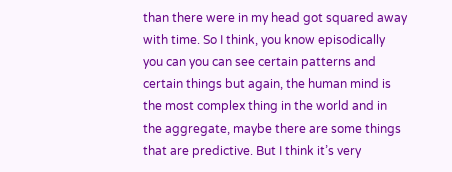than there were in my head got squared away with time. So I think, you know episodically you can you can see certain patterns and certain things but again, the human mind is the most complex thing in the world and in the aggregate, maybe there are some things that are predictive. But I think it’s very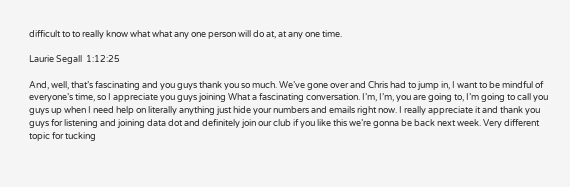difficult to to really know what what any one person will do at, at any one time.

Laurie Segall  1:12:25

And, well, that’s fascinating and you guys thank you so much. We’ve gone over and Chris had to jump in, I want to be mindful of everyone’s time, so I appreciate you guys joining What a fascinating conversation. I’m, I’m, you are going to, I’m going to call you guys up when I need help on literally anything just hide your numbers and emails right now. I really appreciate it and thank you guys for listening and joining data dot and definitely join our club if you like this we’re gonna be back next week. Very different topic for tucking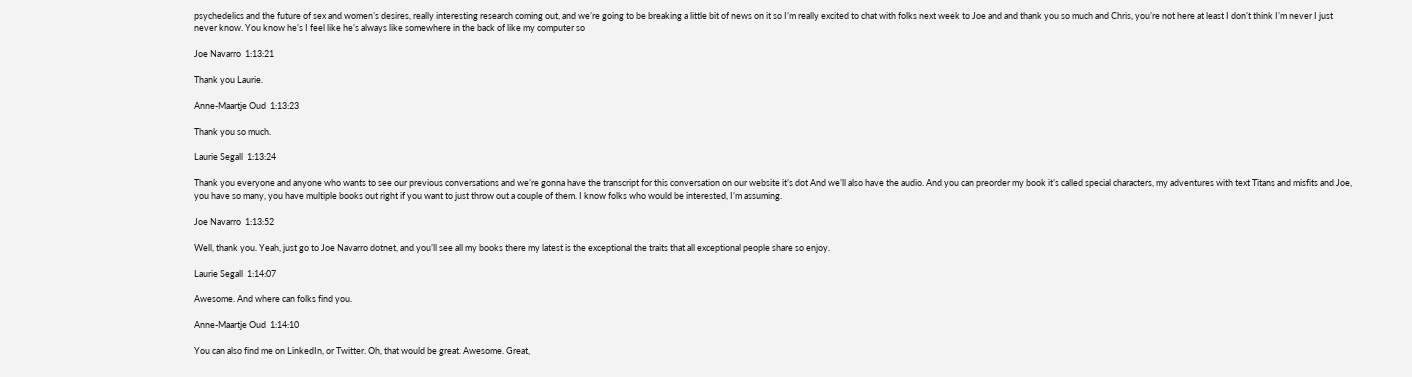psychedelics and the future of sex and women’s desires, really interesting research coming out, and we’re going to be breaking a little bit of news on it so I’m really excited to chat with folks next week to Joe and and thank you so much and Chris, you’re not here at least I don’t think I’m never I just never know. You know he’s I feel like he’s always like somewhere in the back of like my computer so

Joe Navarro  1:13:21

Thank you Laurie.

Anne-Maartje Oud  1:13:23

Thank you so much.

Laurie Segall  1:13:24

Thank you everyone and anyone who wants to see our previous conversations and we’re gonna have the transcript for this conversation on our website it’s dot And we’ll also have the audio. And you can preorder my book it’s called special characters, my adventures with text Titans and misfits and Joe, you have so many, you have multiple books out right if you want to just throw out a couple of them. I know folks who would be interested, I’m assuming.

Joe Navarro  1:13:52

Well, thank you. Yeah, just go to Joe Navarro dotnet, and you’ll see all my books there my latest is the exceptional the traits that all exceptional people share so enjoy.

Laurie Segall  1:14:07

Awesome. And where can folks find you.

Anne-Maartje Oud  1:14:10

You can also find me on LinkedIn, or Twitter. Oh, that would be great. Awesome. Great,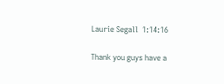Laurie Segall  1:14:16

Thank you guys have a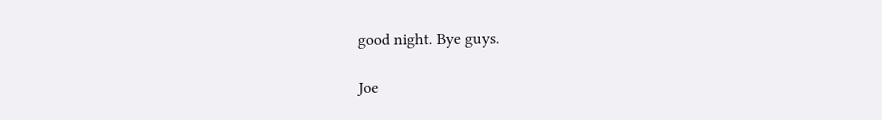good night. Bye guys.

Joe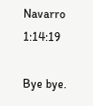Navarro  1:14:19

Bye bye.